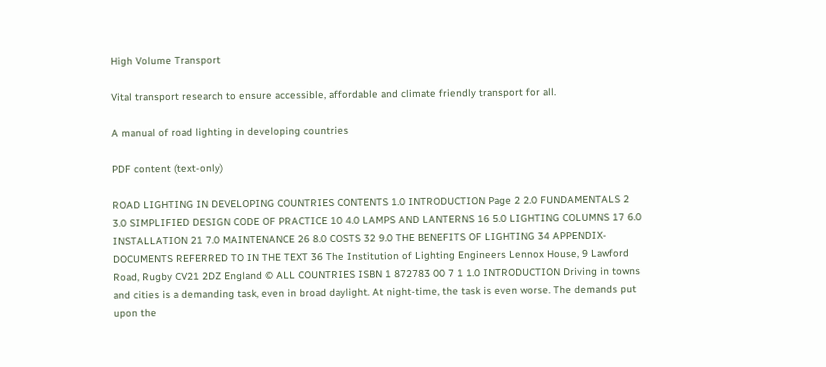High Volume Transport

Vital transport research to ensure accessible, affordable and climate friendly transport for all.

A manual of road lighting in developing countries

PDF content (text-only)

ROAD LIGHTING IN DEVELOPING COUNTRIES CONTENTS 1.0 INTRODUCTION Page 2 2.0 FUNDAMENTALS 2 3.0 SIMPLIFIED DESIGN CODE OF PRACTICE 10 4.0 LAMPS AND LANTERNS 16 5.0 LIGHTING COLUMNS 17 6.0 INSTALLATION 21 7.0 MAINTENANCE 26 8.0 COSTS 32 9.0 THE BENEFITS OF LIGHTING 34 APPENDIX-DOCUMENTS REFERRED TO IN THE TEXT 36 The Institution of Lighting Engineers Lennox House, 9 Lawford Road, Rugby CV21 2DZ England © ALL COUNTRIES ISBN 1 872783 00 7 1 1.0 INTRODUCTION Driving in towns and cities is a demanding task, even in broad daylight. At night-time, the task is even worse. The demands put upon the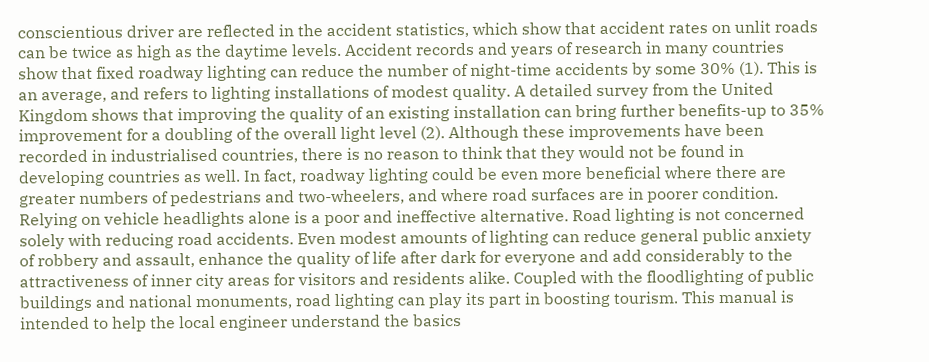conscientious driver are reflected in the accident statistics, which show that accident rates on unlit roads can be twice as high as the daytime levels. Accident records and years of research in many countries show that fixed roadway lighting can reduce the number of night-time accidents by some 30% (1). This is an average, and refers to lighting installations of modest quality. A detailed survey from the United Kingdom shows that improving the quality of an existing installation can bring further benefits-up to 35% improvement for a doubling of the overall light level (2). Although these improvements have been recorded in industrialised countries, there is no reason to think that they would not be found in developing countries as well. In fact, roadway lighting could be even more beneficial where there are greater numbers of pedestrians and two-wheelers, and where road surfaces are in poorer condition. Relying on vehicle headlights alone is a poor and ineffective alternative. Road lighting is not concerned solely with reducing road accidents. Even modest amounts of lighting can reduce general public anxiety of robbery and assault, enhance the quality of life after dark for everyone and add considerably to the attractiveness of inner city areas for visitors and residents alike. Coupled with the floodlighting of public buildings and national monuments, road lighting can play its part in boosting tourism. This manual is intended to help the local engineer understand the basics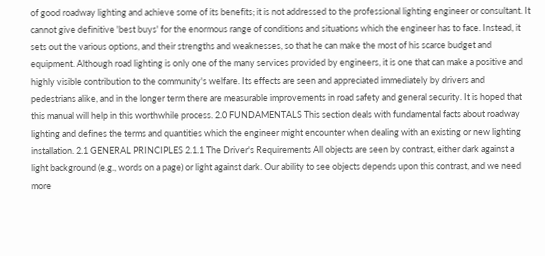of good roadway lighting and achieve some of its benefits; it is not addressed to the professional lighting engineer or consultant. It cannot give definitive 'best buys' for the enormous range of conditions and situations which the engineer has to face. Instead, it sets out the various options, and their strengths and weaknesses, so that he can make the most of his scarce budget and equipment. Although road lighting is only one of the many services provided by engineers, it is one that can make a positive and highly visible contribution to the community's welfare. Its effects are seen and appreciated immediately by drivers and pedestrians alike, and in the longer term there are measurable improvements in road safety and general security. It is hoped that this manual will help in this worthwhile process. 2.0 FUNDAMENTALS This section deals with fundamental facts about roadway lighting and defines the terms and quantities which the engineer might encounter when dealing with an existing or new lighting installation. 2.1 GENERAL PRINCIPLES 2.1.1 The Driver's Requirements All objects are seen by contrast, either dark against a light background (e.g., words on a page) or light against dark. Our ability to see objects depends upon this contrast, and we need more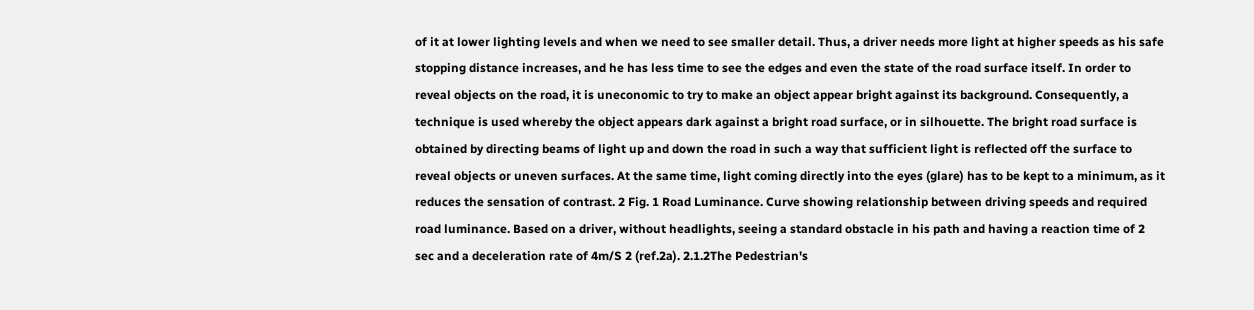of it at lower lighting levels and when we need to see smaller detail. Thus, a driver needs more light at higher speeds as his safe stopping distance increases, and he has less time to see the edges and even the state of the road surface itself. In order to reveal objects on the road, it is uneconomic to try to make an object appear bright against its background. Consequently, a technique is used whereby the object appears dark against a bright road surface, or in silhouette. The bright road surface is obtained by directing beams of light up and down the road in such a way that sufficient light is reflected off the surface to reveal objects or uneven surfaces. At the same time, light coming directly into the eyes (glare) has to be kept to a minimum, as it reduces the sensation of contrast. 2 Fig. 1 Road Luminance. Curve showing relationship between driving speeds and required road luminance. Based on a driver, without headlights, seeing a standard obstacle in his path and having a reaction time of 2 sec and a deceleration rate of 4m/S 2 (ref.2a). 2.1.2The Pedestrian's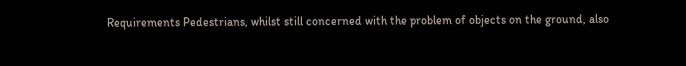Requirements Pedestrians, whilst still concerned with the problem of objects on the ground, also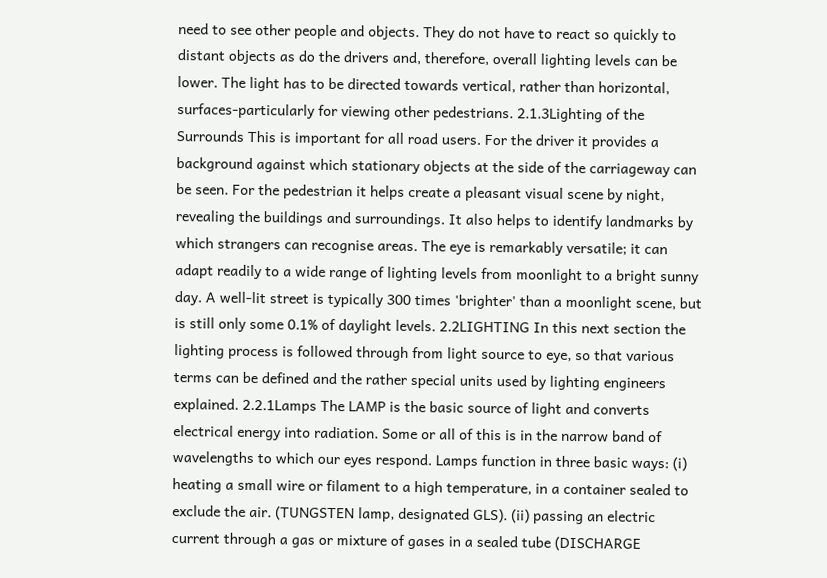need to see other people and objects. They do not have to react so quickly to distant objects as do the drivers and, therefore, overall lighting levels can be lower. The light has to be directed towards vertical, rather than horizontal, surfaces-particularly for viewing other pedestrians. 2.1.3Lighting of the Surrounds This is important for all road users. For the driver it provides a background against which stationary objects at the side of the carriageway can be seen. For the pedestrian it helps create a pleasant visual scene by night, revealing the buildings and surroundings. It also helps to identify landmarks by which strangers can recognise areas. The eye is remarkably versatile; it can adapt readily to a wide range of lighting levels from moonlight to a bright sunny day. A well-lit street is typically 300 times 'brighter' than a moonlight scene, but is still only some 0.1% of daylight levels. 2.2LIGHTING In this next section the lighting process is followed through from light source to eye, so that various terms can be defined and the rather special units used by lighting engineers explained. 2.2.1Lamps The LAMP is the basic source of light and converts electrical energy into radiation. Some or all of this is in the narrow band of wavelengths to which our eyes respond. Lamps function in three basic ways: (i) heating a small wire or filament to a high temperature, in a container sealed to exclude the air. (TUNGSTEN lamp, designated GLS). (ii) passing an electric current through a gas or mixture of gases in a sealed tube (DISCHARGE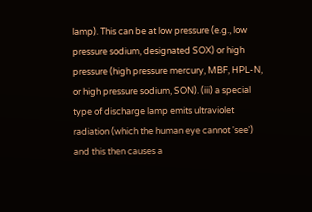lamp). This can be at low pressure (e.g., low pressure sodium, designated SOX) or high pressure (high pressure mercury, MBF, HPL-N, or high pressure sodium, SON). (iii) a special type of discharge lamp emits ultraviolet radiation (which the human eye cannot 'see') and this then causes a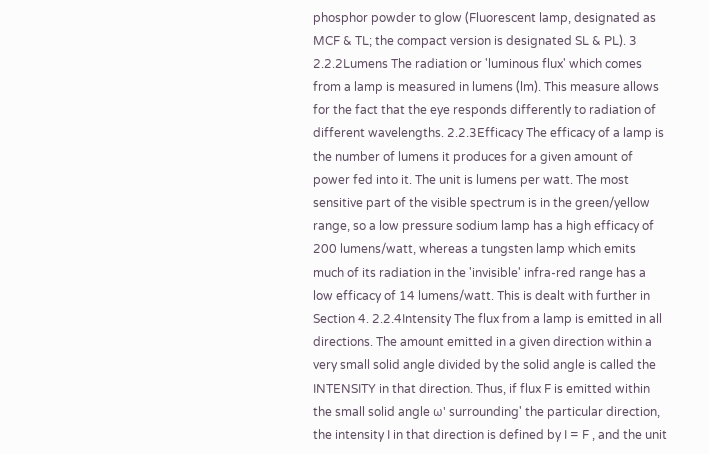phosphor powder to glow (Fluorescent lamp, designated as MCF & TL; the compact version is designated SL & PL). 3 2.2.2Lumens The radiation or 'luminous flux' which comes from a lamp is measured in lumens (lm). This measure allows for the fact that the eye responds differently to radiation of different wavelengths. 2.2.3Efficacy The efficacy of a lamp is the number of lumens it produces for a given amount of power fed into it. The unit is lumens per watt. The most sensitive part of the visible spectrum is in the green/yellow range, so a low pressure sodium lamp has a high efficacy of 200 lumens/watt, whereas a tungsten lamp which emits much of its radiation in the 'invisible' infra-red range has a low efficacy of 14 lumens/watt. This is dealt with further in Section 4. 2.2.4Intensity The flux from a lamp is emitted in all directions. The amount emitted in a given direction within a very small solid angle divided by the solid angle is called the INTENSITY in that direction. Thus, if flux F is emitted within the small solid angle ω' surrounding' the particular direction, the intensity I in that direction is defined by I = F , and the unit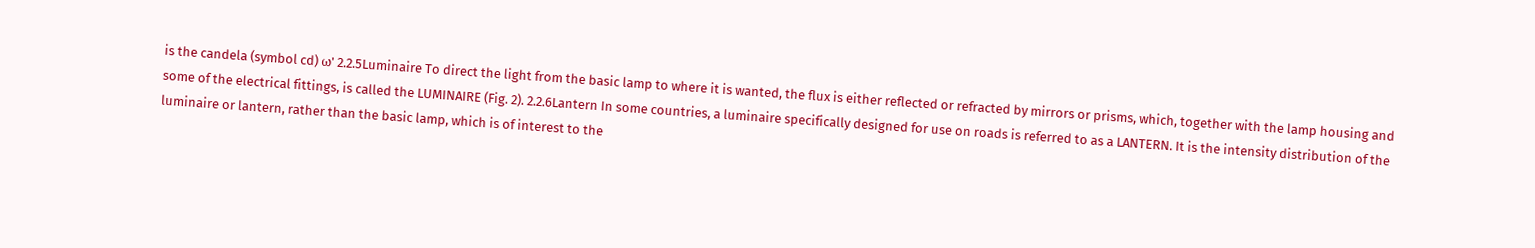is the candela (symbol cd) ω' 2.2.5Luminaire To direct the light from the basic lamp to where it is wanted, the flux is either reflected or refracted by mirrors or prisms, which, together with the lamp housing and some of the electrical fittings, is called the LUMINAIRE (Fig. 2). 2.2.6Lantern In some countries, a luminaire specifically designed for use on roads is referred to as a LANTERN. It is the intensity distribution of the luminaire or lantern, rather than the basic lamp, which is of interest to the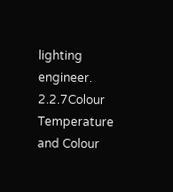lighting engineer. 2.2.7Colour Temperature and Colour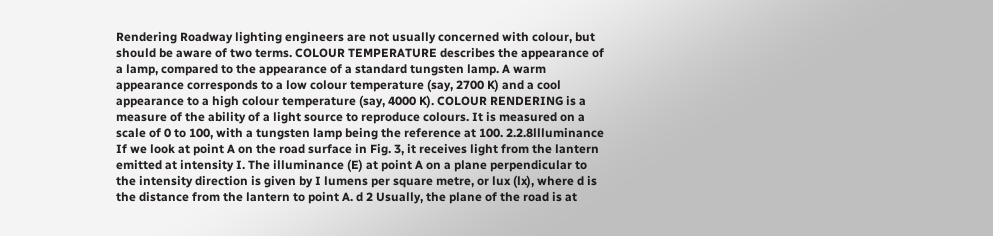Rendering Roadway lighting engineers are not usually concerned with colour, but should be aware of two terms. COLOUR TEMPERATURE describes the appearance of a lamp, compared to the appearance of a standard tungsten lamp. A warm appearance corresponds to a low colour temperature (say, 2700 K) and a cool appearance to a high colour temperature (say, 4000 K). COLOUR RENDERING is a measure of the ability of a light source to reproduce colours. It is measured on a scale of 0 to 100, with a tungsten lamp being the reference at 100. 2.2.8llluminance If we look at point A on the road surface in Fig. 3, it receives light from the lantern emitted at intensity I. The illuminance (E) at point A on a plane perpendicular to the intensity direction is given by I lumens per square metre, or lux (lx), where d is the distance from the lantern to point A. d 2 Usually, the plane of the road is at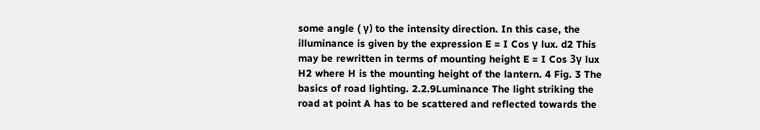some angle ( γ) to the intensity direction. In this case, the illuminance is given by the expression E = I Cos γ lux. d2 This may be rewritten in terms of mounting height E = I Cos 3γ lux H2 where H is the mounting height of the lantern. 4 Fig. 3 The basics of road lighting. 2.2.9Luminance The light striking the road at point A has to be scattered and reflected towards the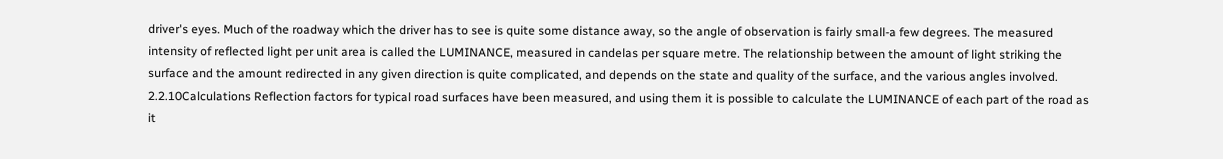driver's eyes. Much of the roadway which the driver has to see is quite some distance away, so the angle of observation is fairly small-a few degrees. The measured intensity of reflected light per unit area is called the LUMINANCE, measured in candelas per square metre. The relationship between the amount of light striking the surface and the amount redirected in any given direction is quite complicated, and depends on the state and quality of the surface, and the various angles involved. 2.2.10Calculations Reflection factors for typical road surfaces have been measured, and using them it is possible to calculate the LUMINANCE of each part of the road as it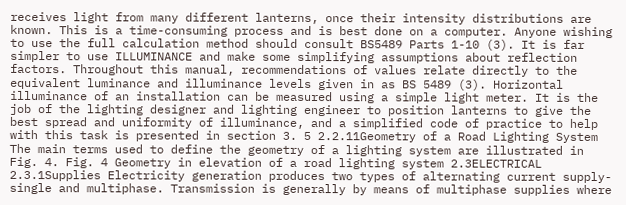receives light from many different lanterns, once their intensity distributions are known. This is a time-consuming process and is best done on a computer. Anyone wishing to use the full calculation method should consult BS5489 Parts 1-10 (3). It is far simpler to use ILLUMINANCE and make some simplifying assumptions about reflection factors. Throughout this manual, recommendations of values relate directly to the equivalent luminance and illuminance levels given in as BS 5489 (3). Horizontal illuminance of an installation can be measured using a simple light meter. It is the job of the lighting designer and lighting engineer to position lanterns to give the best spread and uniformity of illuminance, and a simplified code of practice to help with this task is presented in section 3. 5 2.2.11Geometry of a Road Lighting System The main terms used to define the geometry of a lighting system are illustrated in Fig. 4. Fig. 4 Geometry in elevation of a road lighting system 2.3ELECTRICAL 2.3.1Supplies Electricity generation produces two types of alternating current supply-single and multiphase. Transmission is generally by means of multiphase supplies where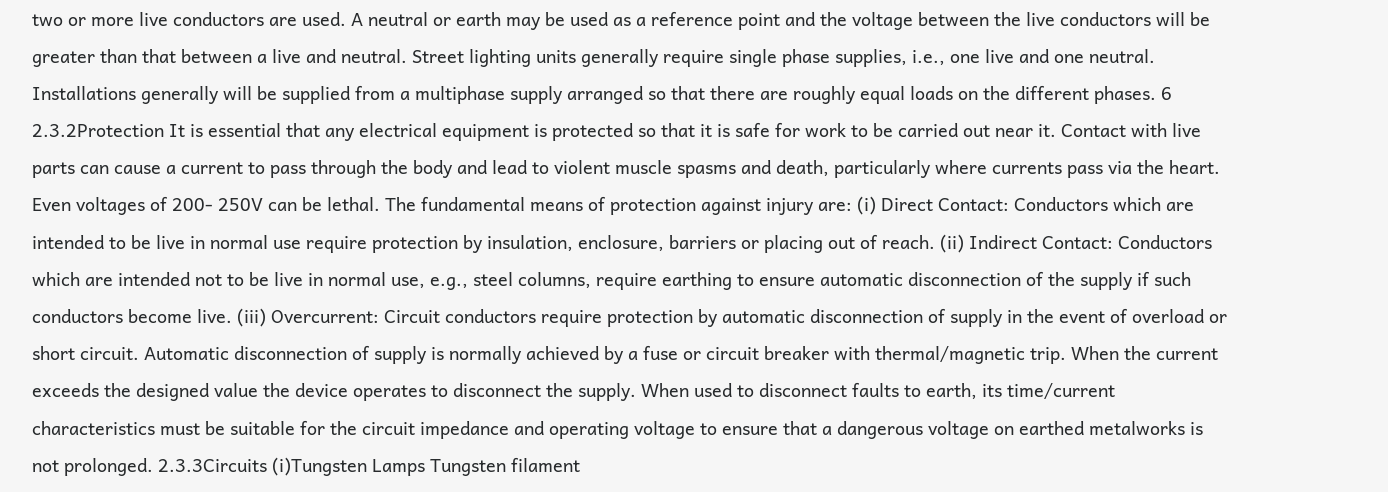two or more live conductors are used. A neutral or earth may be used as a reference point and the voltage between the live conductors will be greater than that between a live and neutral. Street lighting units generally require single phase supplies, i.e., one live and one neutral. Installations generally will be supplied from a multiphase supply arranged so that there are roughly equal loads on the different phases. 6 2.3.2Protection It is essential that any electrical equipment is protected so that it is safe for work to be carried out near it. Contact with live parts can cause a current to pass through the body and lead to violent muscle spasms and death, particularly where currents pass via the heart. Even voltages of 200- 250V can be lethal. The fundamental means of protection against injury are: (i) Direct Contact: Conductors which are intended to be live in normal use require protection by insulation, enclosure, barriers or placing out of reach. (ii) Indirect Contact: Conductors which are intended not to be live in normal use, e.g., steel columns, require earthing to ensure automatic disconnection of the supply if such conductors become live. (iii) Overcurrent: Circuit conductors require protection by automatic disconnection of supply in the event of overload or short circuit. Automatic disconnection of supply is normally achieved by a fuse or circuit breaker with thermal/magnetic trip. When the current exceeds the designed value the device operates to disconnect the supply. When used to disconnect faults to earth, its time/current characteristics must be suitable for the circuit impedance and operating voltage to ensure that a dangerous voltage on earthed metalworks is not prolonged. 2.3.3Circuits (i)Tungsten Lamps Tungsten filament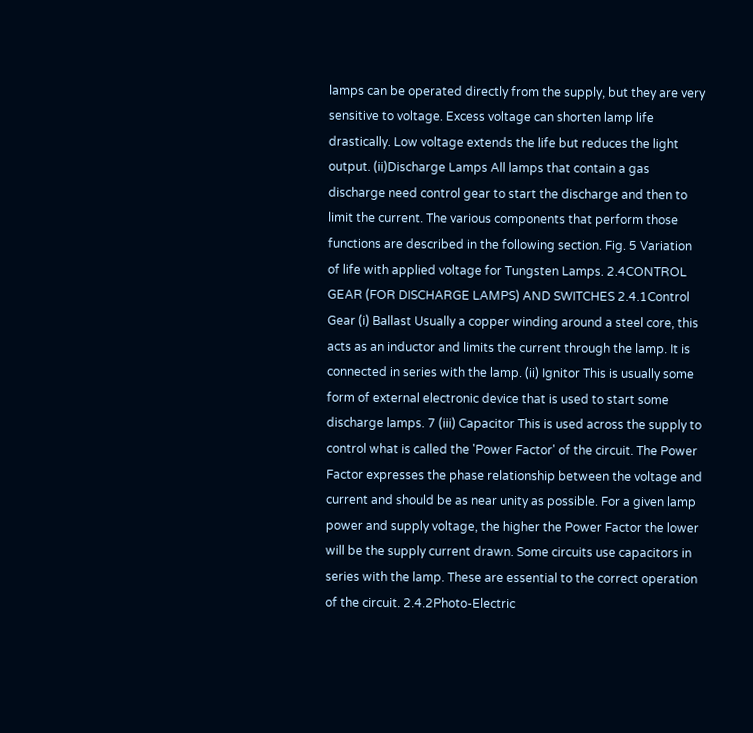lamps can be operated directly from the supply, but they are very sensitive to voltage. Excess voltage can shorten lamp life drastically. Low voltage extends the life but reduces the light output. (ii)Discharge Lamps All lamps that contain a gas discharge need control gear to start the discharge and then to limit the current. The various components that perform those functions are described in the following section. Fig. 5 Variation of life with applied voltage for Tungsten Lamps. 2.4CONTROL GEAR (FOR DISCHARGE LAMPS) AND SWITCHES 2.4.1Control Gear (i) Ballast Usually a copper winding around a steel core, this acts as an inductor and limits the current through the lamp. It is connected in series with the lamp. (ii) Ignitor This is usually some form of external electronic device that is used to start some discharge lamps. 7 (iii) Capacitor This is used across the supply to control what is called the 'Power Factor' of the circuit. The Power Factor expresses the phase relationship between the voltage and current and should be as near unity as possible. For a given lamp power and supply voltage, the higher the Power Factor the lower will be the supply current drawn. Some circuits use capacitors in series with the lamp. These are essential to the correct operation of the circuit. 2.4.2Photo-Electric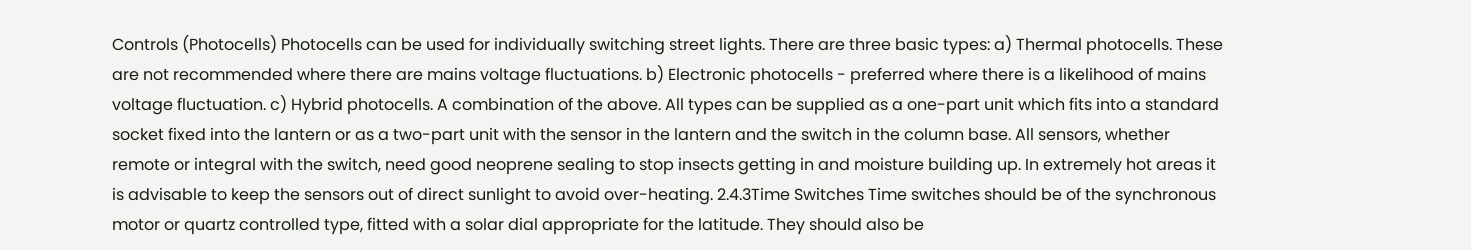Controls (Photocells) Photocells can be used for individually switching street lights. There are three basic types: a) Thermal photocells. These are not recommended where there are mains voltage fluctuations. b) Electronic photocells - preferred where there is a likelihood of mains voltage fluctuation. c) Hybrid photocells. A combination of the above. All types can be supplied as a one-part unit which fits into a standard socket fixed into the lantern or as a two-part unit with the sensor in the lantern and the switch in the column base. All sensors, whether remote or integral with the switch, need good neoprene sealing to stop insects getting in and moisture building up. In extremely hot areas it is advisable to keep the sensors out of direct sunlight to avoid over-heating. 2.4.3Time Switches Time switches should be of the synchronous motor or quartz controlled type, fitted with a solar dial appropriate for the latitude. They should also be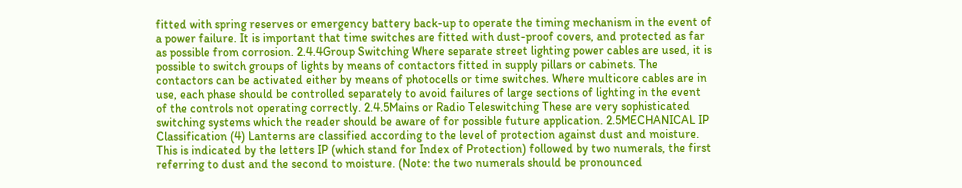fitted with spring reserves or emergency battery back-up to operate the timing mechanism in the event of a power failure. It is important that time switches are fitted with dust-proof covers, and protected as far as possible from corrosion. 2.4.4Group Switching Where separate street lighting power cables are used, it is possible to switch groups of lights by means of contactors fitted in supply pillars or cabinets. The contactors can be activated either by means of photocells or time switches. Where multicore cables are in use, each phase should be controlled separately to avoid failures of large sections of lighting in the event of the controls not operating correctly. 2.4.5Mains or Radio Teleswitching These are very sophisticated switching systems which the reader should be aware of for possible future application. 2.5MECHANICAL IP Classification (4) Lanterns are classified according to the level of protection against dust and moisture. This is indicated by the letters IP (which stand for Index of Protection) followed by two numerals, the first referring to dust and the second to moisture. (Note: the two numerals should be pronounced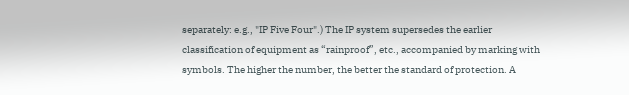separately: e.g., "IP Five Four".) The IP system supersedes the earlier classification of equipment as “rainproof”, etc., accompanied by marking with symbols. The higher the number, the better the standard of protection. A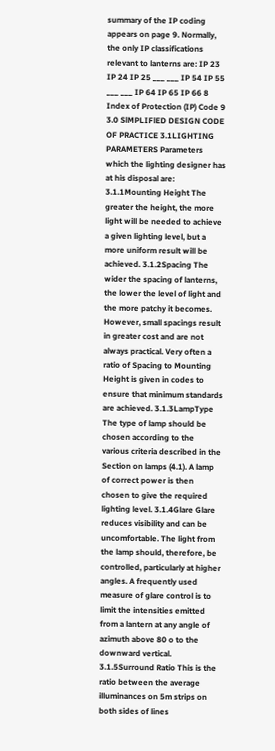summary of the IP coding appears on page 9. Normally, the only IP classifications relevant to lanterns are: IP 23 IP 24 IP 25 ___ ___ IP 54 IP 55 ___ ___ IP 64 IP 65 IP 66 8 Index of Protection (IP) Code 9 3.0 SlMPLIFlED DESIGN CODE OF PRACTICE 3.1LIGHTING PARAMETERS Parameters which the lighting designer has at his disposal are: 3.1.1Mounting Height The greater the height, the more light will be needed to achieve a given lighting level, but a more uniform result will be achieved. 3.1.2Spacing The wider the spacing of lanterns, the lower the level of light and the more patchy it becomes. However, small spacings result in greater cost and are not always practical. Very often a ratio of Spacing to Mounting Height is given in codes to ensure that minimum standards are achieved. 3.1.3LampType The type of lamp should be chosen according to the various criteria described in the Section on lamps (4.1). A lamp of correct power is then chosen to give the required lighting level. 3.1.4Glare Glare reduces visibility and can be uncomfortable. The light from the lamp should, therefore, be controlled, particularly at higher angles. A frequently used measure of glare control is to limit the intensities emitted from a lantern at any angle of azimuth above 80 o to the downward vertical. 3.1.5Surround Ratio This is the ratio between the average illuminances on 5m strips on both sides of lines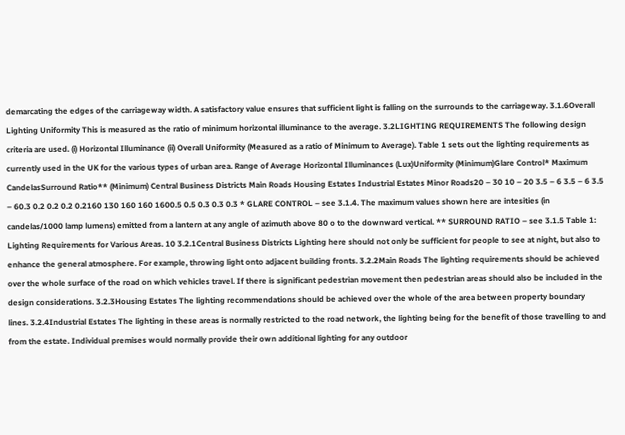demarcating the edges of the carriageway width. A satisfactory value ensures that sufficient light is falling on the surrounds to the carriageway. 3.1.6Overall Lighting Uniformity This is measured as the ratio of minimum horizontal illuminance to the average. 3.2LIGHTING REQUIREMENTS The following design criteria are used. (i) Horizontal Illuminance (ii) Overall Uniformity (Measured as a ratio of Minimum to Average). Table 1 sets out the lighting requirements as currently used in the UK for the various types of urban area. Range of Average Horizontal Illuminances (Lux)Uniformity (Minimum)Glare Control* Maximum CandelasSurround Ratio** (Minimum) Central Business Districts Main Roads Housing Estates Industrial Estates Minor Roads20 – 30 10 – 20 3.5 – 6 3.5 – 6 3.5 – 60.3 0.2 0.2 0.2 0.2160 130 160 160 1600.5 0.5 0.3 0.3 0.3 * GLARE CONTROL – see 3.1.4. The maximum values shown here are intesities (in candelas/1000 lamp lumens) emitted from a lantern at any angle of azimuth above 80 o to the downward vertical. ** SURROUND RATIO – see 3.1.5 Table 1: Lighting Requirements for Various Areas. 10 3.2.1Central Business Districts Lighting here should not only be sufficient for people to see at night, but also to enhance the general atmosphere. For example, throwing light onto adjacent building fronts. 3.2.2Main Roads The lighting requirements should be achieved over the whole surface of the road on which vehicles travel. If there is significant pedestrian movement then pedestrian areas should also be included in the design considerations. 3.2.3Housing Estates The lighting recommendations should be achieved over the whole of the area between property boundary lines. 3.2.4Industrial Estates The lighting in these areas is normally restricted to the road network, the lighting being for the benefit of those travelling to and from the estate. Individual premises would normally provide their own additional lighting for any outdoor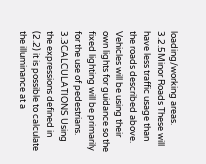loading/working areas. 3.2.5Minor Roads These will have less traffic usage than the roads described above. Vehicles will be using their own lights for guidance so the fixed lighting will be primarily for the use of pedestrians. 3.3CALCULATIONS Using the expressions defined in (2.2) it is possible to calculate the illuminance at a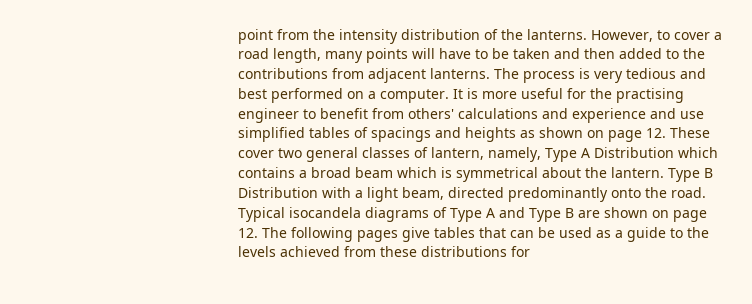point from the intensity distribution of the lanterns. However, to cover a road length, many points will have to be taken and then added to the contributions from adjacent lanterns. The process is very tedious and best performed on a computer. It is more useful for the practising engineer to benefit from others' calculations and experience and use simplified tables of spacings and heights as shown on page 12. These cover two general classes of lantern, namely, Type A Distribution which contains a broad beam which is symmetrical about the lantern. Type B Distribution with a light beam, directed predominantly onto the road. Typical isocandela diagrams of Type A and Type B are shown on page 12. The following pages give tables that can be used as a guide to the levels achieved from these distributions for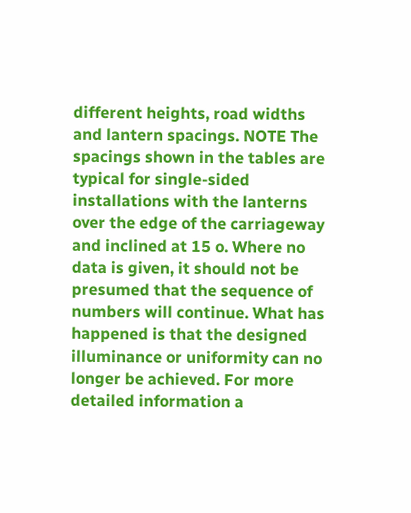different heights, road widths and lantern spacings. NOTE The spacings shown in the tables are typical for single-sided installations with the lanterns over the edge of the carriageway and inclined at 15 o. Where no data is given, it should not be presumed that the sequence of numbers will continue. What has happened is that the designed illuminance or uniformity can no longer be achieved. For more detailed information a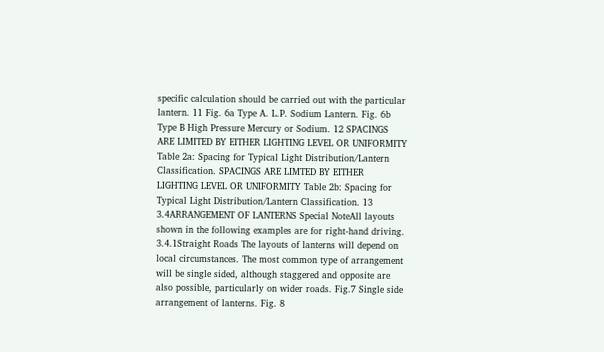specific calculation should be carried out with the particular lantern. 11 Fig. 6a Type A. L.P. Sodium Lantern. Fig. 6b Type B High Pressure Mercury or Sodium. 12 SPACINGS ARE LIMITED BY EITHER LIGHTING LEVEL OR UNIFORMITY Table 2a: Spacing for Typical Light Distribution/Lantern Classification. SPACINGS ARE LIMTED BY EITHER LIGHTING LEVEL OR UNIFORMITY Table 2b: Spacing for Typical Light Distribution/Lantern Classification. 13 3.4ARRANGEMENT OF LANTERNS Special NoteAll layouts shown in the following examples are for right-hand driving. 3.4.1Straight Roads The layouts of lanterns will depend on local circumstances. The most common type of arrangement will be single sided, although staggered and opposite are also possible, particularly on wider roads. Fig.7 Single side arrangement of lanterns. Fig. 8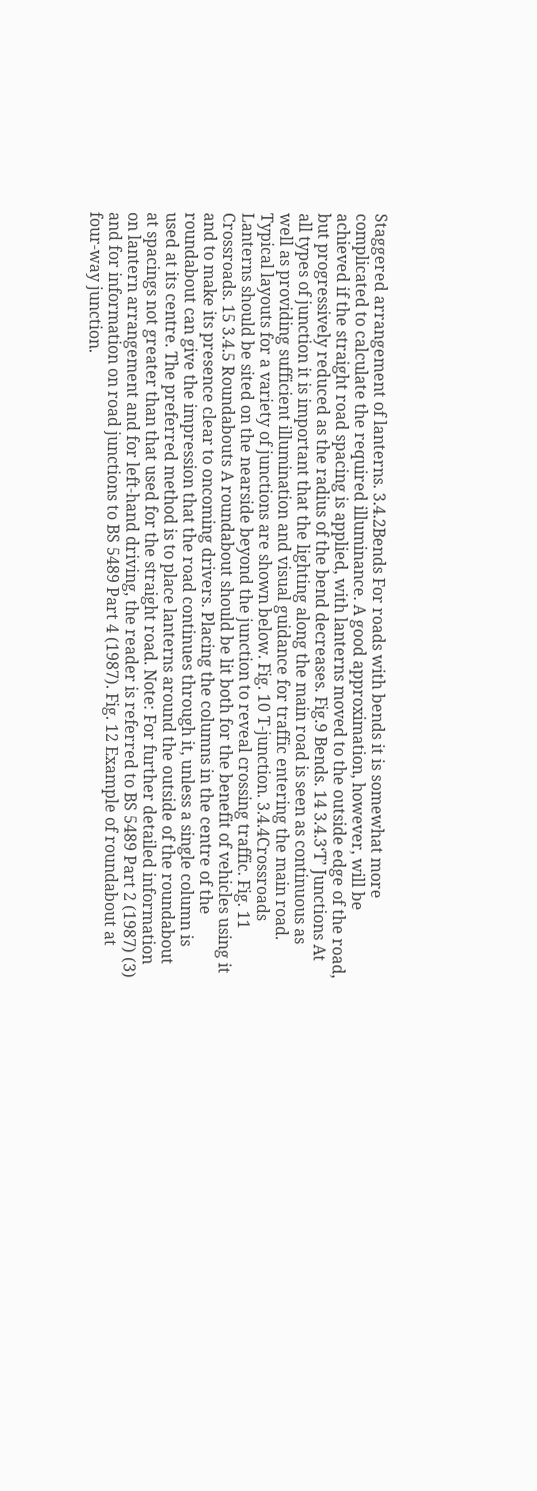Staggered arrangement of lanterns. 3.4.2Bends For roads with bends it is somewhat more complicated to calculate the required illuminance. A good approximation, however, will be achieved if the straight road spacing is applied, with lanterns moved to the outside edge of the road, but progressively reduced as the radius of the bend decreases. Fig.9 Bends. 14 3.4.3‘T’ Junctions At all types of junction it is important that the lighting along the main road is seen as continuous as well as providing sufficient illumination and visual guidance for traffic entering the main road. Typical layouts for a variety of junctions are shown below. Fig. 10 T-junction. 3.4.4Crossroads Lanterns should be sited on the nearside beyond the junction to reveal crossing traffic. Fig. 11 Crossroads. 15 3.4.5 Roundabouts A roundabout should be lit both for the benefit of vehicles using it and to make its presence clear to oncoming drivers. Placing the columns in the centre of the roundabout can give the impression that the road continues through it, unless a single column is used at its centre. The preferred method is to place lanterns around the outside of the roundabout at spacings not greater than that used for the straight road. Note: For further detailed information on lantern arrangement and for left-hand driving, the reader is referred to BS 5489 Part 2 (1987) (3) and for information on road junctions to BS 5489 Part 4 (1987). Fig. 12 Example of roundabout at four-way junction.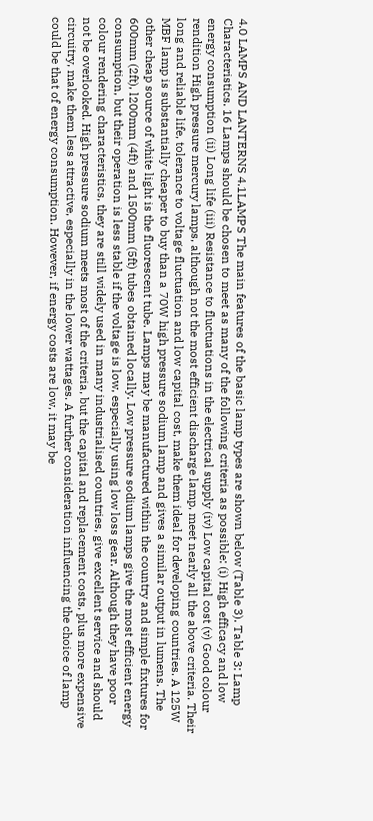4.0 LAMPS AND LANTERNS 4.1LAMPS The main features of the basic lamp types are shown below (Table 3). Table 3: Lamp Characteristics. 16 Lamps should be chosen to meet as many of the following criteria as possible: (i) High efficacy and low energy consumption (ii) Long life (iii) Resistance to fluctuations in the electrical supply (iv) Low capital cost (v) Good colour rendition High pressure mercury lamps, although not the most efficient discharge lamp, meet nearly all the above criteria. Their long and reliable life, tolerance to voltage fluctuation and low capital cost, make them ideal for developing countries. A 125W MBF lamp is substantially cheaper to buy than a 70W high pressure sodium lamp and gives a similar output in lumens. The other cheap source of white light is the fluorescent tube. Lamps may be manufactured within the country and simple fixtures for 600mm (2ft), l200mm (4ft) and 1500mm (5ft) tubes obtained locally. Low pressure sodium lamps give the most efficient energy consumption, but their operation is less stable if the voltage is low, especially using low loss gear. Although they have poor colour rendering characteristics, they are still widely used in many industrialised countries, give excellent service and should not be overlooked. High pressure sodium meets most of the criteria, but the capital and replacement costs, plus more expensive circuitry, make them less attractive, especially in the lower wattages. A further consideration influencing the choice of lamp could be that of energy consumption. However, if energy costs are low, it may be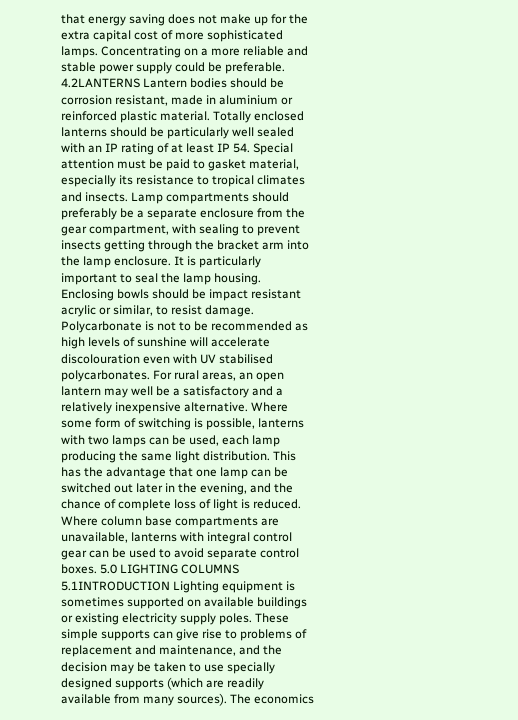that energy saving does not make up for the extra capital cost of more sophisticated lamps. Concentrating on a more reliable and stable power supply could be preferable. 4.2LANTERNS Lantern bodies should be corrosion resistant, made in aluminium or reinforced plastic material. Totally enclosed lanterns should be particularly well sealed with an IP rating of at least IP 54. Special attention must be paid to gasket material, especially its resistance to tropical climates and insects. Lamp compartments should preferably be a separate enclosure from the gear compartment, with sealing to prevent insects getting through the bracket arm into the lamp enclosure. It is particularly important to seal the lamp housing. Enclosing bowls should be impact resistant acrylic or similar, to resist damage. Polycarbonate is not to be recommended as high levels of sunshine will accelerate discolouration even with UV stabilised polycarbonates. For rural areas, an open lantern may well be a satisfactory and a relatively inexpensive alternative. Where some form of switching is possible, lanterns with two lamps can be used, each lamp producing the same light distribution. This has the advantage that one lamp can be switched out later in the evening, and the chance of complete loss of light is reduced. Where column base compartments are unavailable, lanterns with integral control gear can be used to avoid separate control boxes. 5.0 LIGHTING COLUMNS 5.1INTRODUCTION Lighting equipment is sometimes supported on available buildings or existing electricity supply poles. These simple supports can give rise to problems of replacement and maintenance, and the decision may be taken to use specially designed supports (which are readily available from many sources). The economics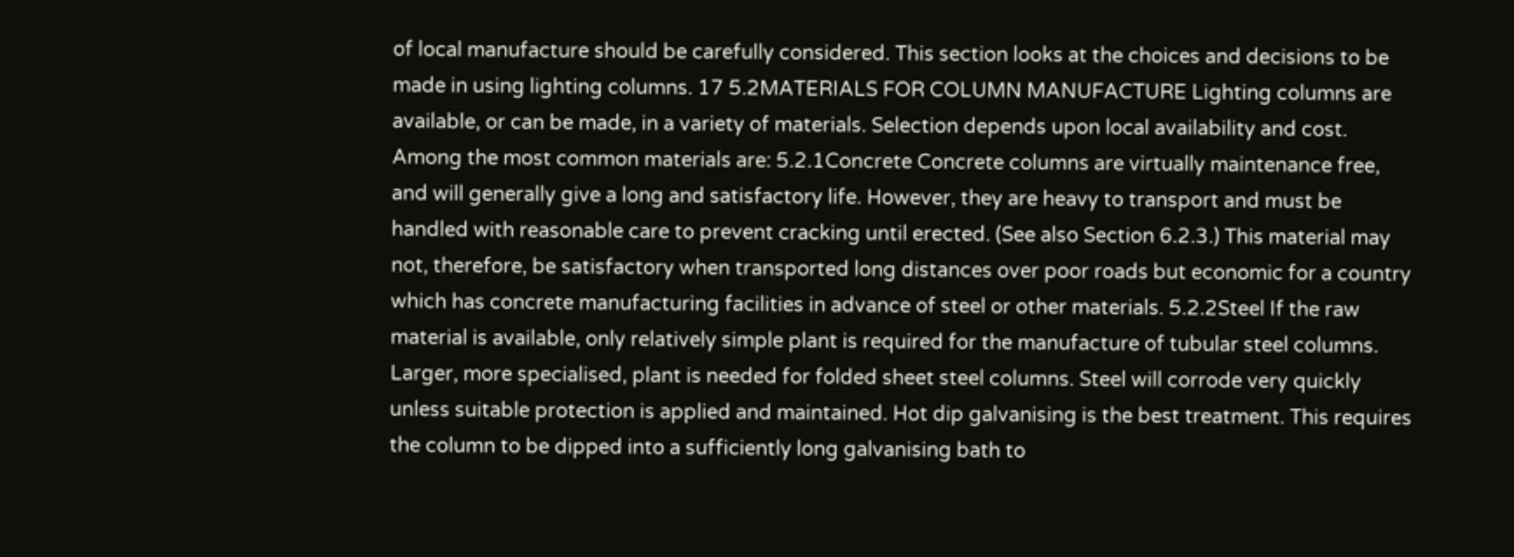of local manufacture should be carefully considered. This section looks at the choices and decisions to be made in using lighting columns. 17 5.2MATERIALS FOR COLUMN MANUFACTURE Lighting columns are available, or can be made, in a variety of materials. Selection depends upon local availability and cost. Among the most common materials are: 5.2.1Concrete Concrete columns are virtually maintenance free, and will generally give a long and satisfactory life. However, they are heavy to transport and must be handled with reasonable care to prevent cracking until erected. (See also Section 6.2.3.) This material may not, therefore, be satisfactory when transported long distances over poor roads but economic for a country which has concrete manufacturing facilities in advance of steel or other materials. 5.2.2Steel If the raw material is available, only relatively simple plant is required for the manufacture of tubular steel columns. Larger, more specialised, plant is needed for folded sheet steel columns. Steel will corrode very quickly unless suitable protection is applied and maintained. Hot dip galvanising is the best treatment. This requires the column to be dipped into a sufficiently long galvanising bath to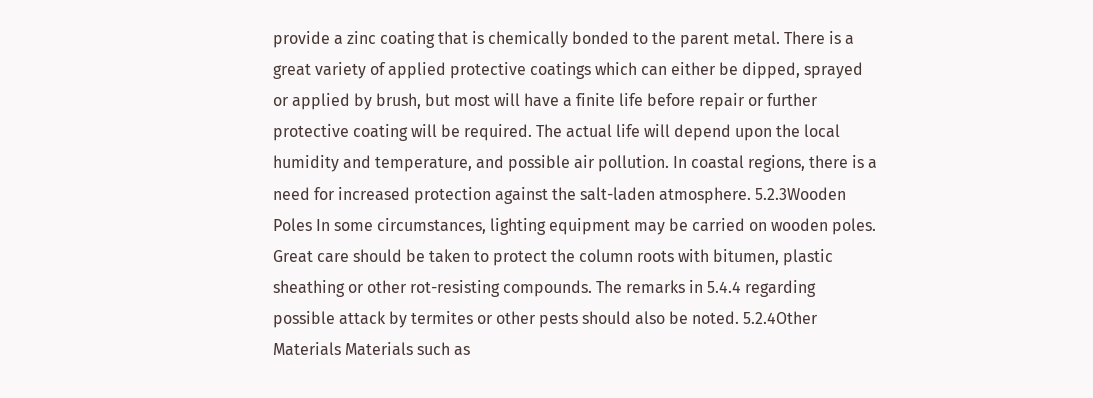provide a zinc coating that is chemically bonded to the parent metal. There is a great variety of applied protective coatings which can either be dipped, sprayed or applied by brush, but most will have a finite life before repair or further protective coating will be required. The actual life will depend upon the local humidity and temperature, and possible air pollution. In coastal regions, there is a need for increased protection against the salt-laden atmosphere. 5.2.3Wooden Poles In some circumstances, lighting equipment may be carried on wooden poles. Great care should be taken to protect the column roots with bitumen, plastic sheathing or other rot-resisting compounds. The remarks in 5.4.4 regarding possible attack by termites or other pests should also be noted. 5.2.4Other Materials Materials such as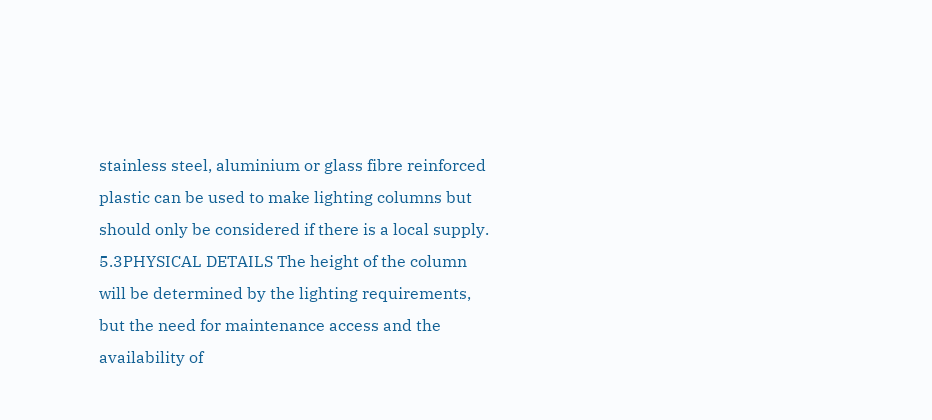stainless steel, aluminium or glass fibre reinforced plastic can be used to make lighting columns but should only be considered if there is a local supply. 5.3PHYSICAL DETAILS The height of the column will be determined by the lighting requirements, but the need for maintenance access and the availability of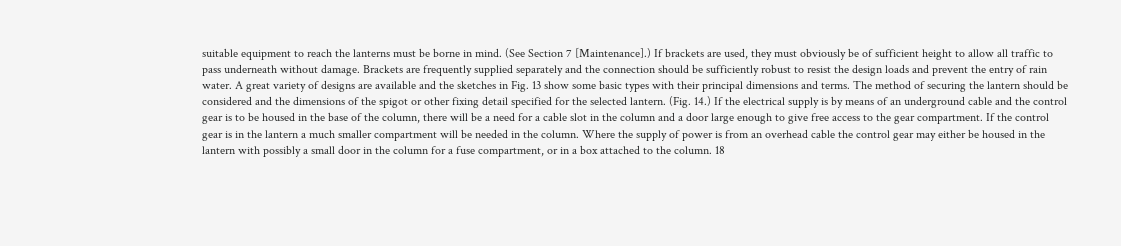suitable equipment to reach the lanterns must be borne in mind. (See Section 7 [Maintenance].) If brackets are used, they must obviously be of sufficient height to allow all traffic to pass underneath without damage. Brackets are frequently supplied separately and the connection should be sufficiently robust to resist the design loads and prevent the entry of rain water. A great variety of designs are available and the sketches in Fig. 13 show some basic types with their principal dimensions and terms. The method of securing the lantern should be considered and the dimensions of the spigot or other fixing detail specified for the selected lantern. (Fig. 14.) If the electrical supply is by means of an underground cable and the control gear is to be housed in the base of the column, there will be a need for a cable slot in the column and a door large enough to give free access to the gear compartment. If the control gear is in the lantern a much smaller compartment will be needed in the column. Where the supply of power is from an overhead cable the control gear may either be housed in the lantern with possibly a small door in the column for a fuse compartment, or in a box attached to the column. 18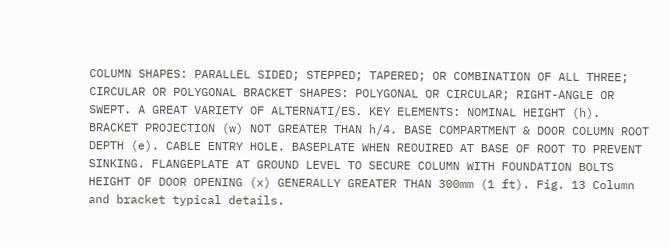COLUMN SHAPES: PARALLEL SIDED; STEPPED; TAPERED; OR COMBINATION OF ALL THREE; CIRCULAR OR POLYGONAL BRACKET SHAPES: POLYGONAL OR CIRCULAR; RIGHT-ANGLE OR SWEPT. A GREAT VARIETY OF ALTERNATI/ES. KEY ELEMENTS: NOMINAL HEIGHT (h). BRACKET PROJECTION (w) NOT GREATER THAN h/4. BASE COMPARTMENT & DOOR COLUMN ROOT DEPTH (e). CABLE ENTRY HOLE. BASEPLATE WHEN REOUIRED AT BASE OF ROOT TO PREVENT SINKING. FLANGEPLATE AT GROUND LEVEL TO SECURE COLUMN WITH FOUNDATION BOLTS HEIGHT OF DOOR OPENING (x) GENERALLY GREATER THAN 300mm (1 ft). Fig. 13 Column and bracket typical details.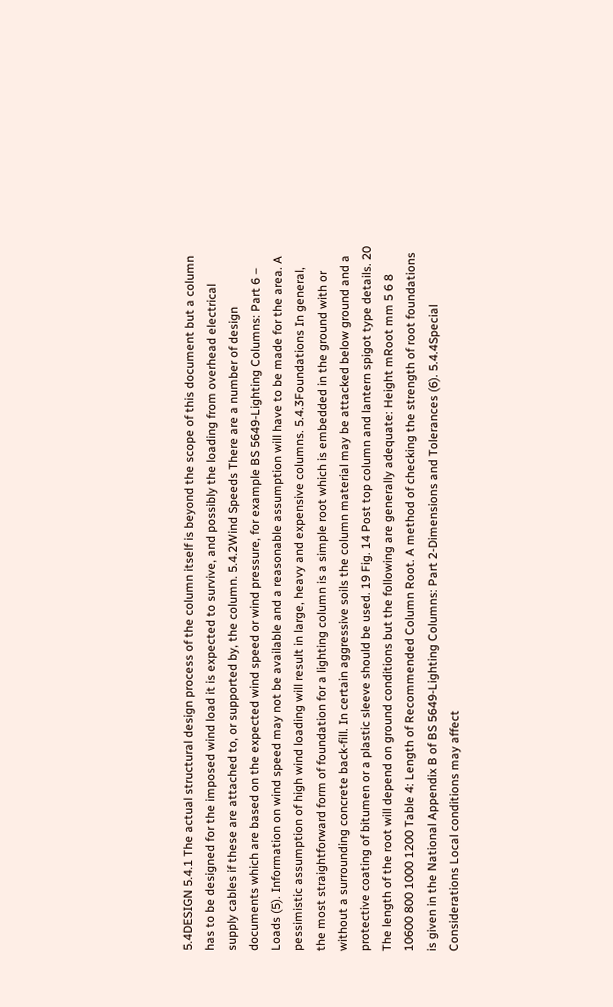5.4DESIGN 5.4.1 The actual structural design process of the column itself is beyond the scope of this document but a column has to be designed for the imposed wind load it is expected to survive, and possibly the loading from overhead electrical supply cables if these are attached to, or supported by, the column. 5.4.2Wind Speeds There are a number of design documents which are based on the expected wind speed or wind pressure, for example BS 5649-Lighting Columns: Part 6 – Loads (5). Information on wind speed may not be available and a reasonable assumption will have to be made for the area. A pessimistic assumption of high wind loading will result in large, heavy and expensive columns. 5.4.3Foundations In general, the most straightforward form of foundation for a lighting column is a simple root which is embedded in the ground with or without a surrounding concrete back-fill. In certain aggressive soils the column material may be attacked below ground and a protective coating of bitumen or a plastic sleeve should be used. 19 Fig. 14 Post top column and lantern spigot type details. 20 The length of the root will depend on ground conditions but the following are generally adequate: Height mRoot mm 5 6 8 10600 800 1000 1200 Table 4: Length of Recommended Column Root. A method of checking the strength of root foundations is given in the National Appendix B of BS 5649-Lighting Columns: Part 2-Dimensions and Tolerances (6). 5.4.4Special Considerations Local conditions may affect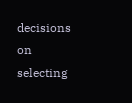decisions on selecting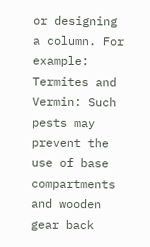or designing a column. For example: Termites and Vermin: Such pests may prevent the use of base compartments and wooden gear back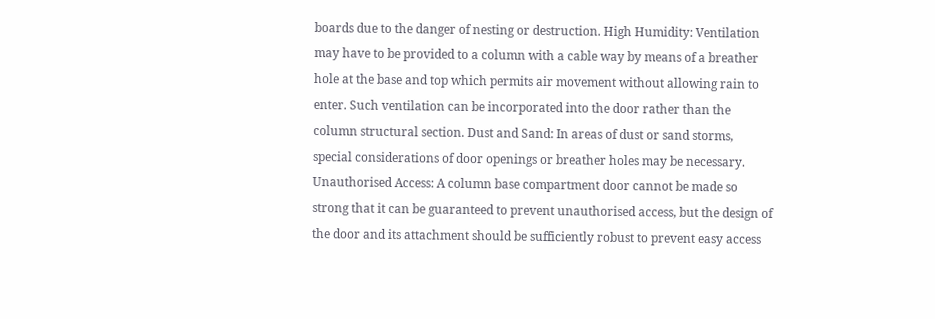boards due to the danger of nesting or destruction. High Humidity: Ventilation may have to be provided to a column with a cable way by means of a breather hole at the base and top which permits air movement without allowing rain to enter. Such ventilation can be incorporated into the door rather than the column structural section. Dust and Sand: In areas of dust or sand storms, special considerations of door openings or breather holes may be necessary. Unauthorised Access: A column base compartment door cannot be made so strong that it can be guaranteed to prevent unauthorised access, but the design of the door and its attachment should be sufficiently robust to prevent easy access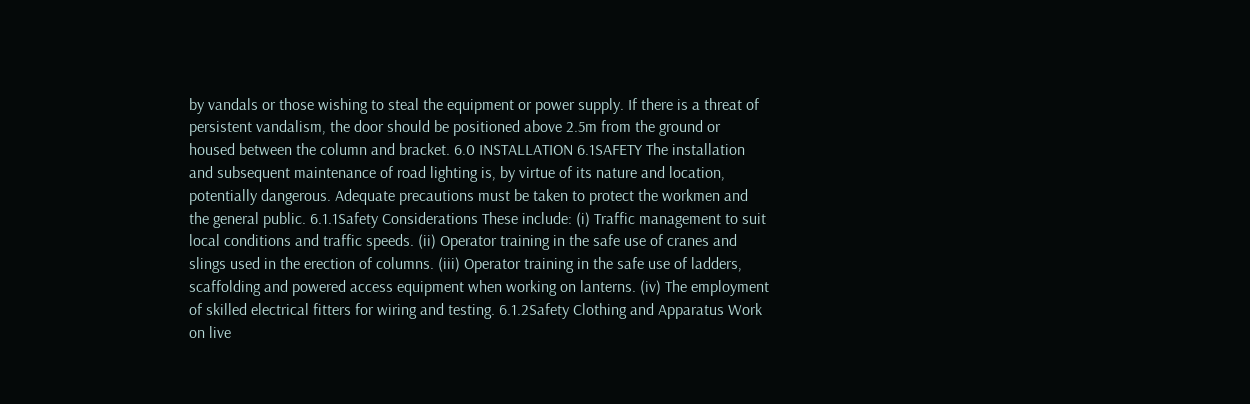by vandals or those wishing to steal the equipment or power supply. If there is a threat of persistent vandalism, the door should be positioned above 2.5m from the ground or housed between the column and bracket. 6.0 INSTALLATION 6.1SAFETY The installation and subsequent maintenance of road lighting is, by virtue of its nature and location, potentially dangerous. Adequate precautions must be taken to protect the workmen and the general public. 6.1.1Safety Considerations These include: (i) Traffic management to suit local conditions and traffic speeds. (ii) Operator training in the safe use of cranes and slings used in the erection of columns. (iii) Operator training in the safe use of ladders, scaffolding and powered access equipment when working on lanterns. (iv) The employment of skilled electrical fitters for wiring and testing. 6.1.2Safety Clothing and Apparatus Work on live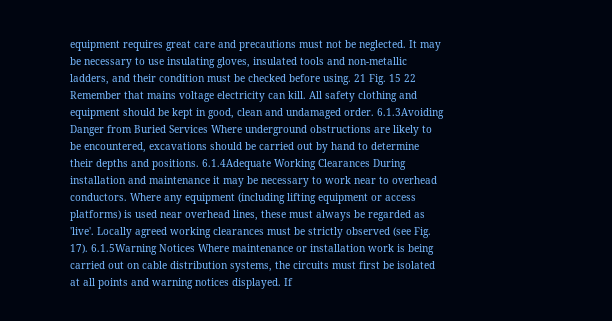equipment requires great care and precautions must not be neglected. It may be necessary to use insulating gloves, insulated tools and non-metallic ladders, and their condition must be checked before using. 21 Fig. 15 22 Remember that mains voltage electricity can kill. All safety clothing and equipment should be kept in good, clean and undamaged order. 6.1.3Avoiding Danger from Buried Services Where underground obstructions are likely to be encountered, excavations should be carried out by hand to determine their depths and positions. 6.1.4Adequate Working Clearances During installation and maintenance it may be necessary to work near to overhead conductors. Where any equipment (including lifting equipment or access platforms) is used near overhead lines, these must always be regarded as 'live'. Locally agreed working clearances must be strictly observed (see Fig. 17). 6.1.5Warning Notices Where maintenance or installation work is being carried out on cable distribution systems, the circuits must first be isolated at all points and warning notices displayed. If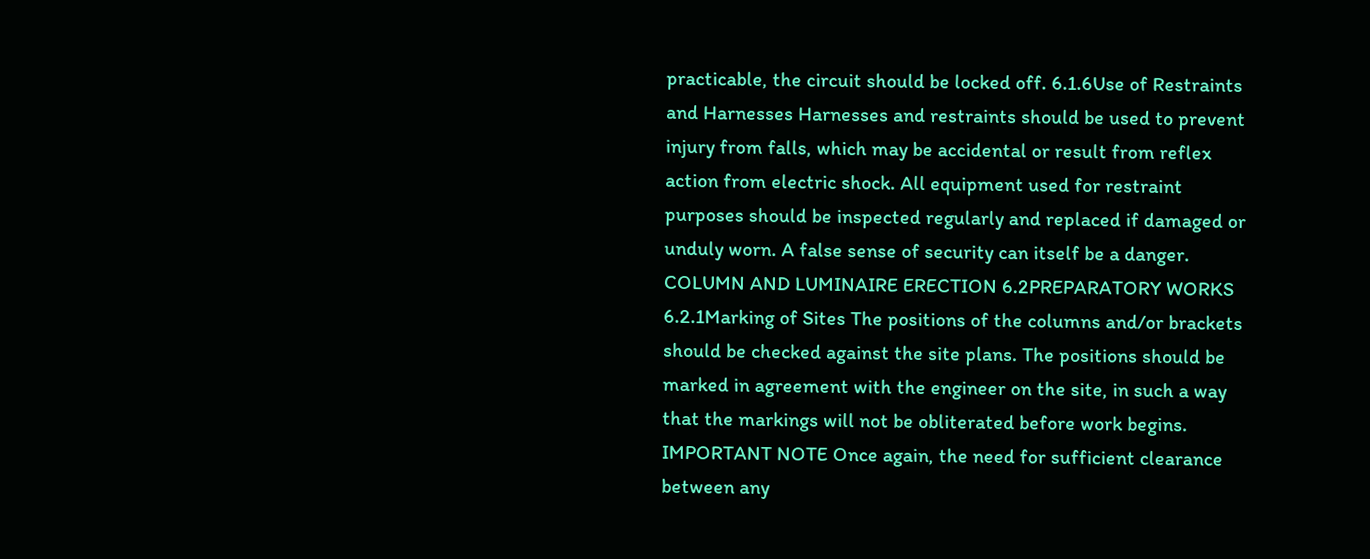practicable, the circuit should be locked off. 6.1.6Use of Restraints and Harnesses Harnesses and restraints should be used to prevent injury from falls, which may be accidental or result from reflex action from electric shock. All equipment used for restraint purposes should be inspected regularly and replaced if damaged or unduly worn. A false sense of security can itself be a danger. COLUMN AND LUMINAIRE ERECTION 6.2PREPARATORY WORKS 6.2.1Marking of Sites The positions of the columns and/or brackets should be checked against the site plans. The positions should be marked in agreement with the engineer on the site, in such a way that the markings will not be obliterated before work begins. IMPORTANT NOTE Once again, the need for sufficient clearance between any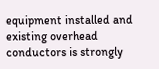equipment installed and existing overhead conductors is strongly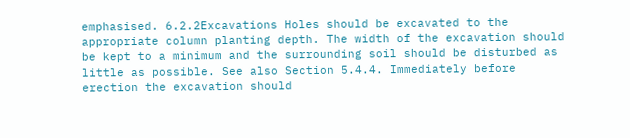emphasised. 6.2.2Excavations Holes should be excavated to the appropriate column planting depth. The width of the excavation should be kept to a minimum and the surrounding soil should be disturbed as little as possible. See also Section 5.4.4. Immediately before erection the excavation should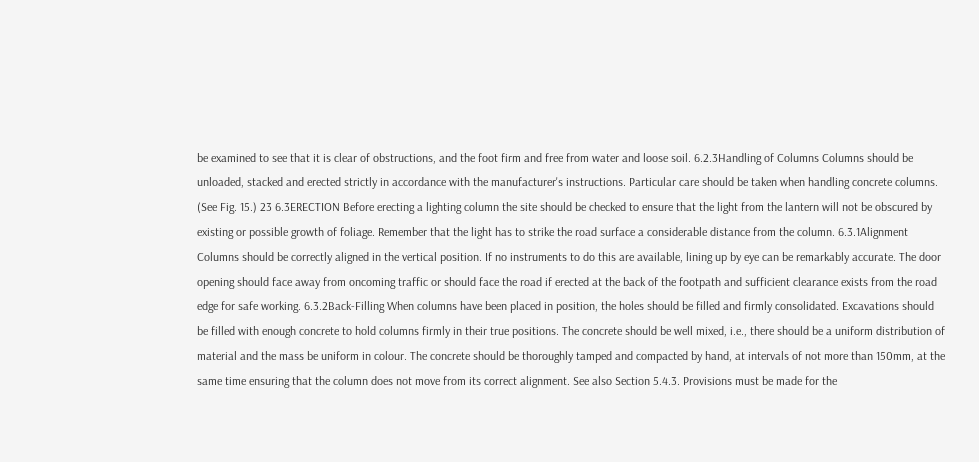be examined to see that it is clear of obstructions, and the foot firm and free from water and loose soil. 6.2.3Handling of Columns Columns should be unloaded, stacked and erected strictly in accordance with the manufacturer's instructions. Particular care should be taken when handling concrete columns. (See Fig. 15.) 23 6.3ERECTION Before erecting a lighting column the site should be checked to ensure that the light from the lantern will not be obscured by existing or possible growth of foliage. Remember that the light has to strike the road surface a considerable distance from the column. 6.3.1Alignment Columns should be correctly aligned in the vertical position. If no instruments to do this are available, lining up by eye can be remarkably accurate. The door opening should face away from oncoming traffic or should face the road if erected at the back of the footpath and sufficient clearance exists from the road edge for safe working. 6.3.2Back-Filling When columns have been placed in position, the holes should be filled and firmly consolidated. Excavations should be filled with enough concrete to hold columns firmly in their true positions. The concrete should be well mixed, i.e., there should be a uniform distribution of material and the mass be uniform in colour. The concrete should be thoroughly tamped and compacted by hand, at intervals of not more than 150mm, at the same time ensuring that the column does not move from its correct alignment. See also Section 5.4.3. Provisions must be made for the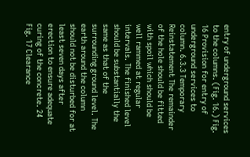entry of underground services to the columns. (Fig. 16.) Fig. 16 Provision for entry of underground services to column. 6.3.3 Temporary Reinstatement The remainder of the hole should be fitted with spoil which should be well rammed at regular intervals. The finished level should be substantially the same as that of the surrounding ground level. The earth around the column should not be disturbed for at least seven days after erection to ensure adequate curing of the concrete. 24 Fig. 17 Clearance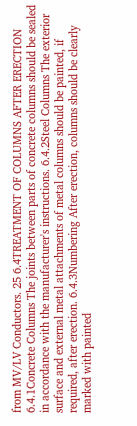from MV/LV Conductors. 25 6.4TREATMENT OF COLUMNS AFTER ERECTION 6.4.1Concrete Columns The joints between parts of concrete columns should be sealed in accordance with the manufacturer's instructions. 6.4.2Steel Columns The exterior surface and external metal attachments of metal columns should be painted, if required, after erection. 6.4.3Numbering After erection, columns should be clearly marked with painted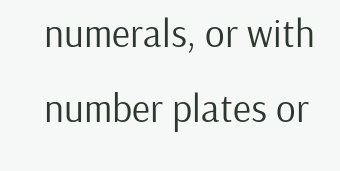numerals, or with number plates or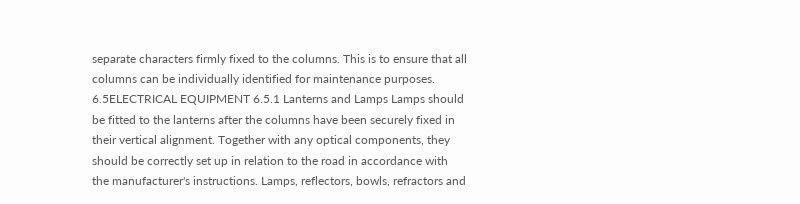separate characters firmly fixed to the columns. This is to ensure that all columns can be individually identified for maintenance purposes. 6.5ELECTRICAL EQUIPMENT 6.5.1 Lanterns and Lamps Lamps should be fitted to the lanterns after the columns have been securely fixed in their vertical alignment. Together with any optical components, they should be correctly set up in relation to the road in accordance with the manufacturer's instructions. Lamps, reflectors, bowls, refractors and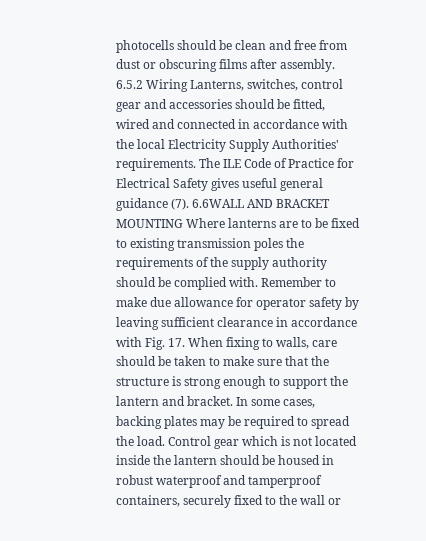photocells should be clean and free from dust or obscuring films after assembly. 6.5.2 Wiring Lanterns, switches, control gear and accessories should be fitted, wired and connected in accordance with the local Electricity Supply Authorities' requirements. The ILE Code of Practice for Electrical Safety gives useful general guidance (7). 6.6WALL AND BRACKET MOUNTING Where lanterns are to be fixed to existing transmission poles the requirements of the supply authority should be complied with. Remember to make due allowance for operator safety by leaving sufficient clearance in accordance with Fig. 17. When fixing to walls, care should be taken to make sure that the structure is strong enough to support the lantern and bracket. In some cases, backing plates may be required to spread the load. Control gear which is not located inside the lantern should be housed in robust waterproof and tamperproof containers, securely fixed to the wall or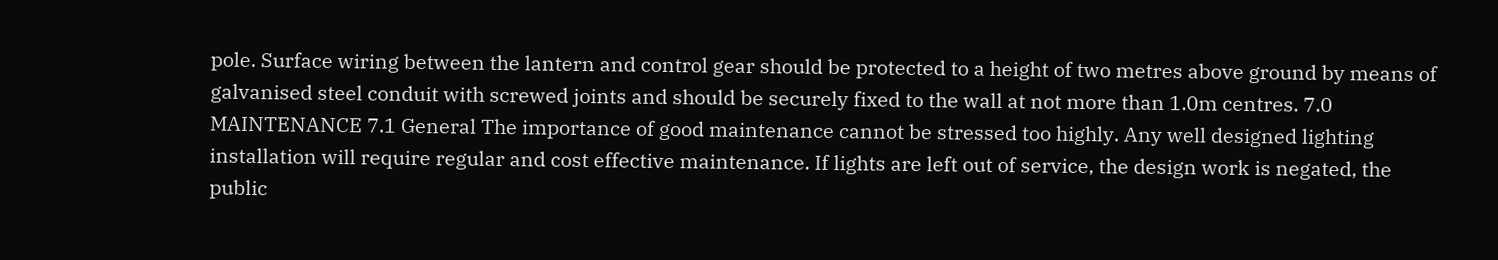pole. Surface wiring between the lantern and control gear should be protected to a height of two metres above ground by means of galvanised steel conduit with screwed joints and should be securely fixed to the wall at not more than 1.0m centres. 7.0 MAINTENANCE 7.1 General The importance of good maintenance cannot be stressed too highly. Any well designed lighting installation will require regular and cost effective maintenance. If lights are left out of service, the design work is negated, the public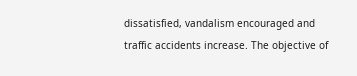dissatisfied, vandalism encouraged and traffic accidents increase. The objective of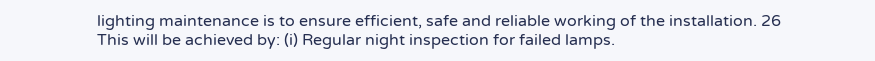lighting maintenance is to ensure efficient, safe and reliable working of the installation. 26 This will be achieved by: (i) Regular night inspection for failed lamps.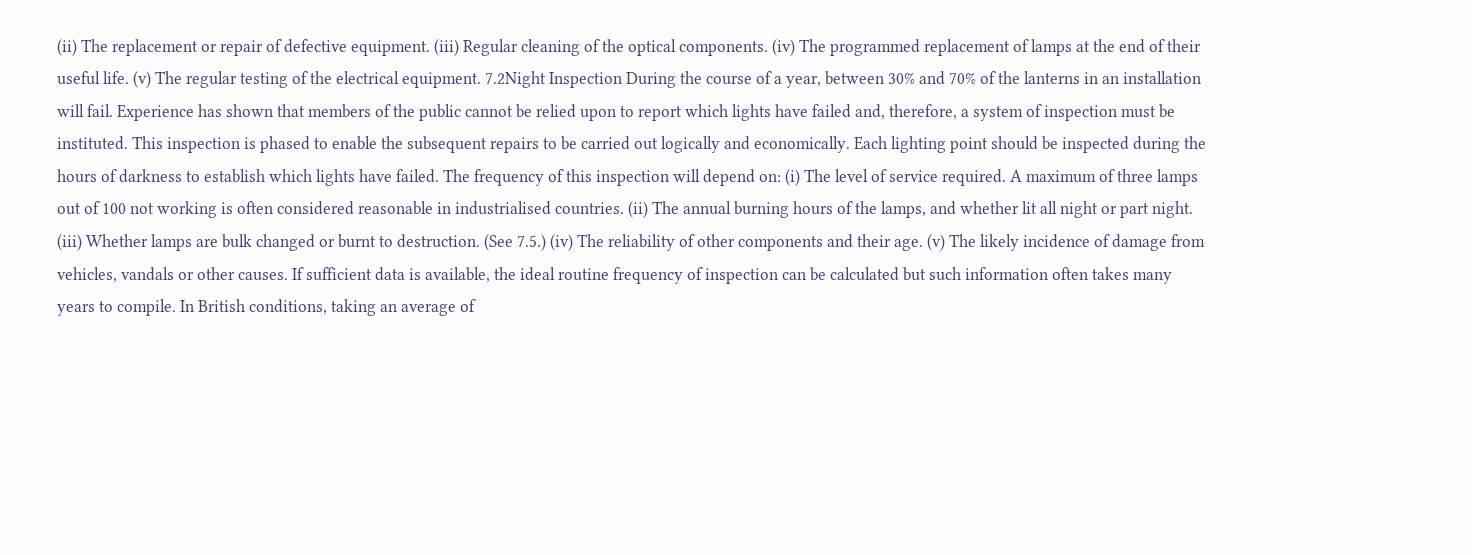(ii) The replacement or repair of defective equipment. (iii) Regular cleaning of the optical components. (iv) The programmed replacement of lamps at the end of their useful life. (v) The regular testing of the electrical equipment. 7.2Night Inspection During the course of a year, between 30% and 70% of the lanterns in an installation will fail. Experience has shown that members of the public cannot be relied upon to report which lights have failed and, therefore, a system of inspection must be instituted. This inspection is phased to enable the subsequent repairs to be carried out logically and economically. Each lighting point should be inspected during the hours of darkness to establish which lights have failed. The frequency of this inspection will depend on: (i) The level of service required. A maximum of three lamps out of 100 not working is often considered reasonable in industrialised countries. (ii) The annual burning hours of the lamps, and whether lit all night or part night. (iii) Whether lamps are bulk changed or burnt to destruction. (See 7.5.) (iv) The reliability of other components and their age. (v) The likely incidence of damage from vehicles, vandals or other causes. If sufficient data is available, the ideal routine frequency of inspection can be calculated but such information often takes many years to compile. In British conditions, taking an average of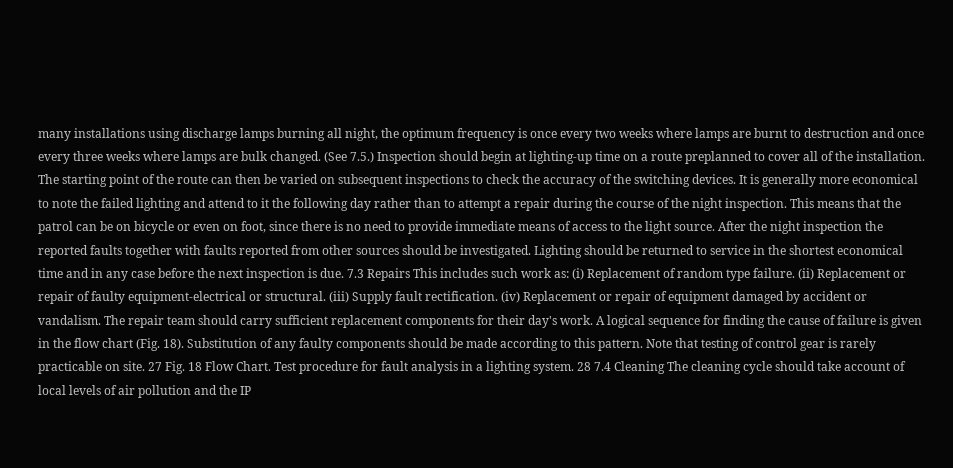many installations using discharge lamps burning all night, the optimum frequency is once every two weeks where lamps are burnt to destruction and once every three weeks where lamps are bulk changed. (See 7.5.) Inspection should begin at lighting-up time on a route preplanned to cover all of the installation. The starting point of the route can then be varied on subsequent inspections to check the accuracy of the switching devices. It is generally more economical to note the failed lighting and attend to it the following day rather than to attempt a repair during the course of the night inspection. This means that the patrol can be on bicycle or even on foot, since there is no need to provide immediate means of access to the light source. After the night inspection the reported faults together with faults reported from other sources should be investigated. Lighting should be returned to service in the shortest economical time and in any case before the next inspection is due. 7.3 Repairs This includes such work as: (i) Replacement of random type failure. (ii) Replacement or repair of faulty equipment-electrical or structural. (iii) Supply fault rectification. (iv) Replacement or repair of equipment damaged by accident or vandalism. The repair team should carry sufficient replacement components for their day's work. A logical sequence for finding the cause of failure is given in the flow chart (Fig. 18). Substitution of any faulty components should be made according to this pattern. Note that testing of control gear is rarely practicable on site. 27 Fig. 18 Flow Chart. Test procedure for fault analysis in a lighting system. 28 7.4 Cleaning The cleaning cycle should take account of local levels of air pollution and the IP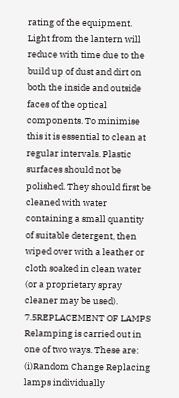rating of the equipment. Light from the lantern will reduce with time due to the build up of dust and dirt on both the inside and outside faces of the optical components. To minimise this it is essential to clean at regular intervals. Plastic surfaces should not be polished. They should first be cleaned with water containing a small quantity of suitable detergent, then wiped over with a leather or cloth soaked in clean water (or a proprietary spray cleaner may be used). 7.5REPLACEMENT OF LAMPS Relamping is carried out in one of two ways. These are: (i)Random Change Replacing lamps individually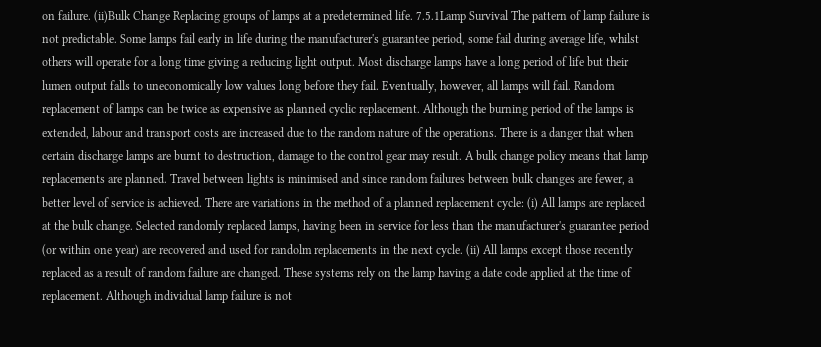on failure. (ii)Bulk Change Replacing groups of lamps at a predetermined life. 7.5.1Lamp Survival The pattern of lamp failure is not predictable. Some lamps fail early in life during the manufacturer's guarantee period, some fail during average life, whilst others will operate for a long time giving a reducing light output. Most discharge lamps have a long period of life but their lumen output falls to uneconomically low values long before they fail. Eventually, however, all lamps will fail. Random replacement of lamps can be twice as expensive as planned cyclic replacement. Although the burning period of the lamps is extended, labour and transport costs are increased due to the random nature of the operations. There is a danger that when certain discharge lamps are burnt to destruction, damage to the control gear may result. A bulk change policy means that lamp replacements are planned. Travel between lights is minimised and since random failures between bulk changes are fewer, a better level of service is achieved. There are variations in the method of a planned replacement cycle: (i) All lamps are replaced at the bulk change. Selected randomly replaced lamps, having been in service for less than the manufacturer's guarantee period (or within one year) are recovered and used for randolm replacements in the next cycle. (ii) All lamps except those recently replaced as a result of random failure are changed. These systems rely on the lamp having a date code applied at the time of replacement. Although individual lamp failure is not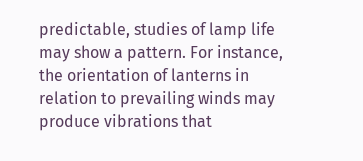predictable, studies of lamp life may show a pattern. For instance, the orientation of lanterns in relation to prevailing winds may produce vibrations that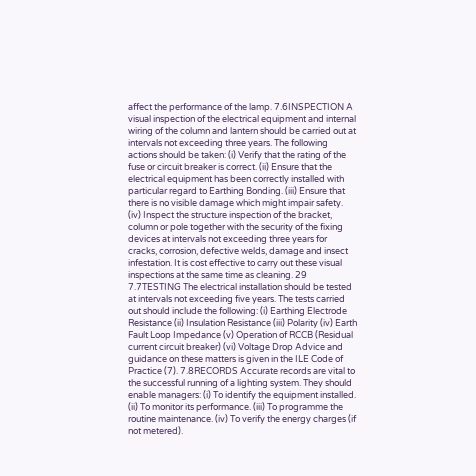affect the performance of the lamp. 7.6INSPECTION A visual inspection of the electrical equipment and internal wiring of the column and lantern should be carried out at intervals not exceeding three years. The following actions should be taken: (i) Verify that the rating of the fuse or circuit breaker is correct. (ii) Ensure that the electrical equipment has been correctly installed with particular regard to Earthing Bonding. (iii) Ensure that there is no visible damage which might impair safety. (iv) Inspect the structure inspection of the bracket, column or pole together with the security of the fixing devices at intervals not exceeding three years for cracks, corrosion, defective welds, damage and insect infestation. It is cost effective to carry out these visual inspections at the same time as cleaning. 29 7.7TESTING The electrical installation should be tested at intervals not exceeding five years. The tests carried out should include the following: (i) Earthing Electrode Resistance (ii) Insulation Resistance (iii) Polarity (iv) Earth Fault Loop Impedance (v) Operation of RCCB (Residual current circuit breaker) (vi) Voltage Drop Advice and guidance on these matters is given in the ILE Code of Practice (7). 7.8RECORDS Accurate records are vital to the successful running of a lighting system. They should enable managers: (i) To identify the equipment installed. (ii) To monitor its performance. (iii) To programme the routine maintenance. (iv) To verify the energy charges (if not metered).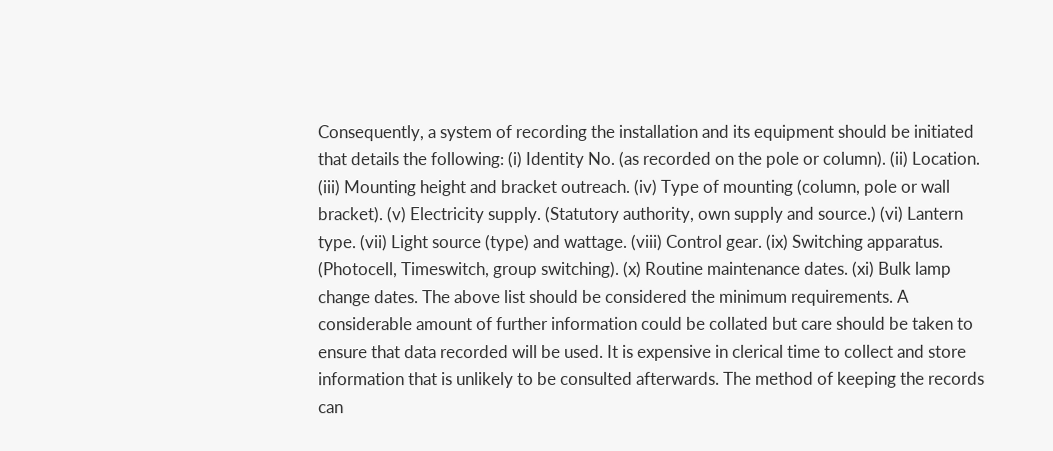Consequently, a system of recording the installation and its equipment should be initiated that details the following: (i) Identity No. (as recorded on the pole or column). (ii) Location. (iii) Mounting height and bracket outreach. (iv) Type of mounting (column, pole or wall bracket). (v) Electricity supply. (Statutory authority, own supply and source.) (vi) Lantern type. (vii) Light source (type) and wattage. (viii) Control gear. (ix) Switching apparatus. (Photocell, Timeswitch, group switching). (x) Routine maintenance dates. (xi) Bulk lamp change dates. The above list should be considered the minimum requirements. A considerable amount of further information could be collated but care should be taken to ensure that data recorded will be used. It is expensive in clerical time to collect and store information that is unlikely to be consulted afterwards. The method of keeping the records can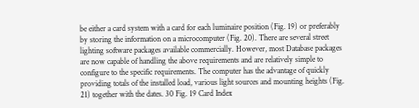be either a card system with a card for each luminaire position (Fig. 19) or preferably by storing the information on a microcomputer (Fig. 20). There are several street lighting software packages available commercially. However, most Database packages are now capable of handling the above requirements and are relatively simple to configure to the specific requirements. The computer has the advantage of quickly providing totals of the installed load, various light sources and mounting heights (Fig. 21) together with the dates. 30 Fig. 19 Card Index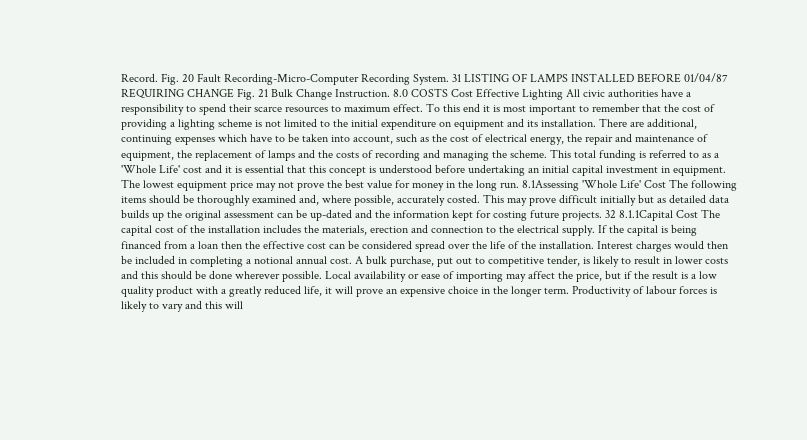Record. Fig. 20 Fault Recording-Micro-Computer Recording System. 31 LISTING OF LAMPS INSTALLED BEFORE 01/04/87 REQUIRING CHANGE Fig. 21 Bulk Change Instruction. 8.0 COSTS Cost Effective Lighting All civic authorities have a responsibility to spend their scarce resources to maximum effect. To this end it is most important to remember that the cost of providing a lighting scheme is not limited to the initial expenditure on equipment and its installation. There are additional, continuing expenses which have to be taken into account, such as the cost of electrical energy, the repair and maintenance of equipment, the replacement of lamps and the costs of recording and managing the scheme. This total funding is referred to as a 'Whole Life' cost and it is essential that this concept is understood before undertaking an initial capital investment in equipment. The lowest equipment price may not prove the best value for money in the long run. 8.1Assessing 'Whole Life' Cost The following items should be thoroughly examined and, where possible, accurately costed. This may prove difficult initially but as detailed data builds up the original assessment can be up-dated and the information kept for costing future projects. 32 8.1.1Capital Cost The capital cost of the installation includes the materials, erection and connection to the electrical supply. If the capital is being financed from a loan then the effective cost can be considered spread over the life of the installation. Interest charges would then be included in completing a notional annual cost. A bulk purchase, put out to competitive tender, is likely to result in lower costs and this should be done wherever possible. Local availability or ease of importing may affect the price, but if the result is a low quality product with a greatly reduced life, it will prove an expensive choice in the longer term. Productivity of labour forces is likely to vary and this will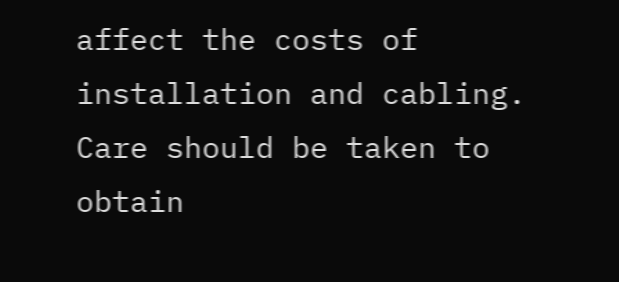affect the costs of installation and cabling. Care should be taken to obtain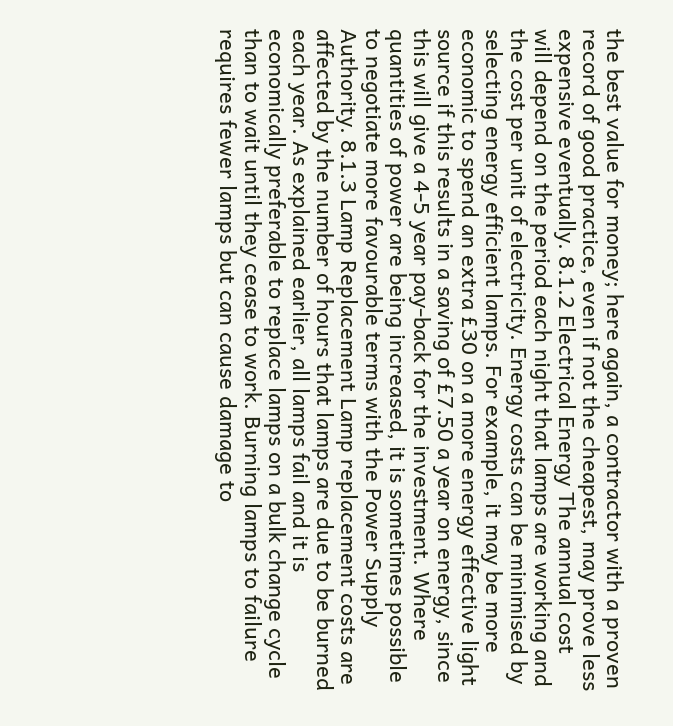the best value for money; here again, a contractor with a proven record of good practice, even if not the cheapest, may prove less expensive eventually. 8.1.2 Electrical Energy The annual cost will depend on the period each night that lamps are working and the cost per unit of electricity. Energy costs can be minimised by selecting energy efficient lamps. For example, it may be more economic to spend an extra £30 on a more energy effective light source if this results in a saving of £7.50 a year on energy, since this will give a 4-5 year pay-back for the investment. Where quantities of power are being increased, it is sometimes possible to negotiate more favourable terms with the Power Supply Authority. 8.1.3 Lamp Replacement Lamp replacement costs are affected by the number of hours that lamps are due to be burned each year. As explained earlier, all lamps fail and it is economically preferable to replace lamps on a bulk change cycle than to wait until they cease to work. Burning lamps to failure requires fewer lamps but can cause damage to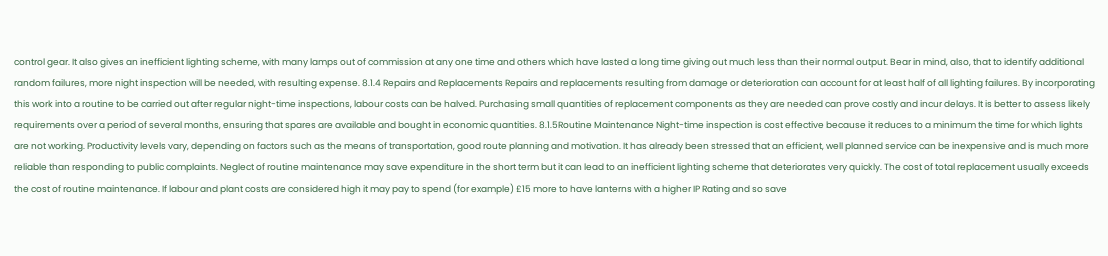control gear. It also gives an inefficient lighting scheme, with many lamps out of commission at any one time and others which have lasted a long time giving out much less than their normal output. Bear in mind, also, that to identify additional random failures, more night inspection will be needed, with resulting expense. 8.1.4 Repairs and Replacements Repairs and replacements resulting from damage or deterioration can account for at least half of all lighting failures. By incorporating this work into a routine to be carried out after regular night-time inspections, labour costs can be halved. Purchasing small quantities of replacement components as they are needed can prove costly and incur delays. It is better to assess likely requirements over a period of several months, ensuring that spares are available and bought in economic quantities. 8.1.5Routine Maintenance Night-time inspection is cost effective because it reduces to a minimum the time for which lights are not working. Productivity levels vary, depending on factors such as the means of transportation, good route planning and motivation. It has already been stressed that an efficient, well planned service can be inexpensive and is much more reliable than responding to public complaints. Neglect of routine maintenance may save expenditure in the short term but it can lead to an inefficient lighting scheme that deteriorates very quickly. The cost of total replacement usually exceeds the cost of routine maintenance. If labour and plant costs are considered high it may pay to spend (for example) £15 more to have lanterns with a higher IP Rating and so save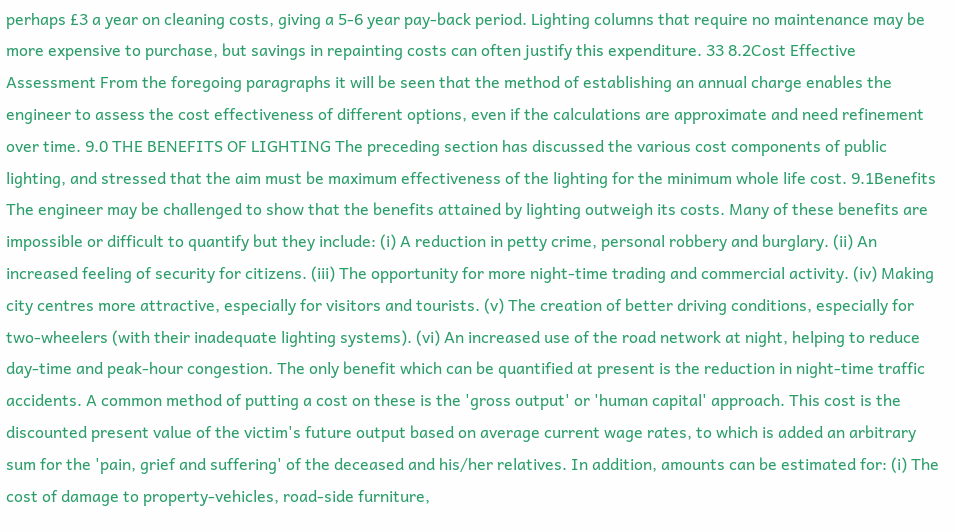perhaps £3 a year on cleaning costs, giving a 5-6 year pay-back period. Lighting columns that require no maintenance may be more expensive to purchase, but savings in repainting costs can often justify this expenditure. 33 8.2Cost Effective Assessment From the foregoing paragraphs it will be seen that the method of establishing an annual charge enables the engineer to assess the cost effectiveness of different options, even if the calculations are approximate and need refinement over time. 9.0 THE BENEFITS OF LIGHTING The preceding section has discussed the various cost components of public lighting, and stressed that the aim must be maximum effectiveness of the lighting for the minimum whole life cost. 9.1Benefits The engineer may be challenged to show that the benefits attained by lighting outweigh its costs. Many of these benefits are impossible or difficult to quantify but they include: (i) A reduction in petty crime, personal robbery and burglary. (ii) An increased feeling of security for citizens. (iii) The opportunity for more night-time trading and commercial activity. (iv) Making city centres more attractive, especially for visitors and tourists. (v) The creation of better driving conditions, especially for two-wheelers (with their inadequate lighting systems). (vi) An increased use of the road network at night, helping to reduce day-time and peak-hour congestion. The only benefit which can be quantified at present is the reduction in night-time traffic accidents. A common method of putting a cost on these is the 'gross output' or 'human capital' approach. This cost is the discounted present value of the victim's future output based on average current wage rates, to which is added an arbitrary sum for the 'pain, grief and suffering' of the deceased and his/her relatives. In addition, amounts can be estimated for: (i) The cost of damage to property-vehicles, road-side furniture,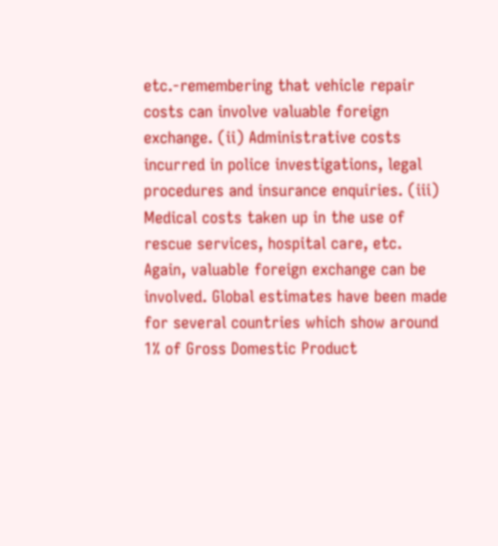etc.-remembering that vehicle repair costs can involve valuable foreign exchange. (ii) Administrative costs incurred in police investigations, legal procedures and insurance enquiries. (iii) Medical costs taken up in the use of rescue services, hospital care, etc. Again, valuable foreign exchange can be involved. Global estimates have been made for several countries which show around 1% of Gross Domestic Product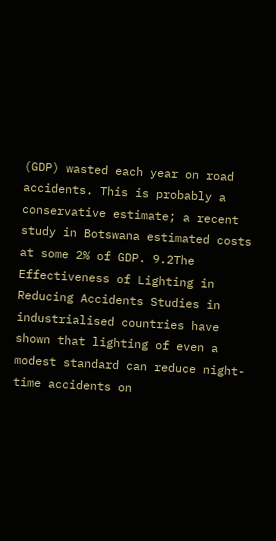(GDP) wasted each year on road accidents. This is probably a conservative estimate; a recent study in Botswana estimated costs at some 2% of GDP. 9.2The Effectiveness of Lighting in Reducing Accidents Studies in industrialised countries have shown that lighting of even a modest standard can reduce night-time accidents on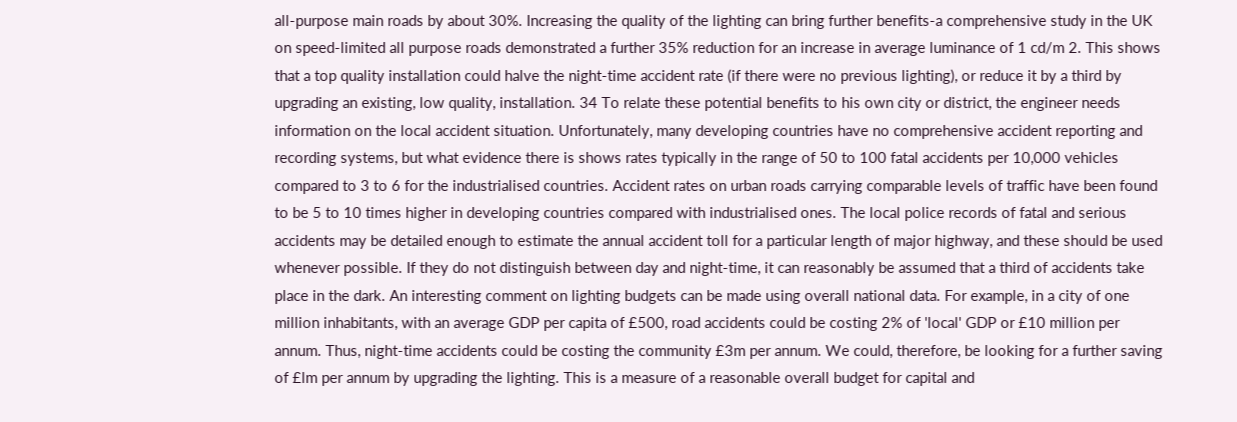all-purpose main roads by about 30%. Increasing the quality of the lighting can bring further benefits-a comprehensive study in the UK on speed-limited all purpose roads demonstrated a further 35% reduction for an increase in average luminance of 1 cd/m 2. This shows that a top quality installation could halve the night-time accident rate (if there were no previous lighting), or reduce it by a third by upgrading an existing, low quality, installation. 34 To relate these potential benefits to his own city or district, the engineer needs information on the local accident situation. Unfortunately, many developing countries have no comprehensive accident reporting and recording systems, but what evidence there is shows rates typically in the range of 50 to 100 fatal accidents per 10,000 vehicles compared to 3 to 6 for the industrialised countries. Accident rates on urban roads carrying comparable levels of traffic have been found to be 5 to 10 times higher in developing countries compared with industrialised ones. The local police records of fatal and serious accidents may be detailed enough to estimate the annual accident toll for a particular length of major highway, and these should be used whenever possible. If they do not distinguish between day and night-time, it can reasonably be assumed that a third of accidents take place in the dark. An interesting comment on lighting budgets can be made using overall national data. For example, in a city of one million inhabitants, with an average GDP per capita of £500, road accidents could be costing 2% of 'local' GDP or £10 million per annum. Thus, night-time accidents could be costing the community £3m per annum. We could, therefore, be looking for a further saving of £lm per annum by upgrading the lighting. This is a measure of a reasonable overall budget for capital and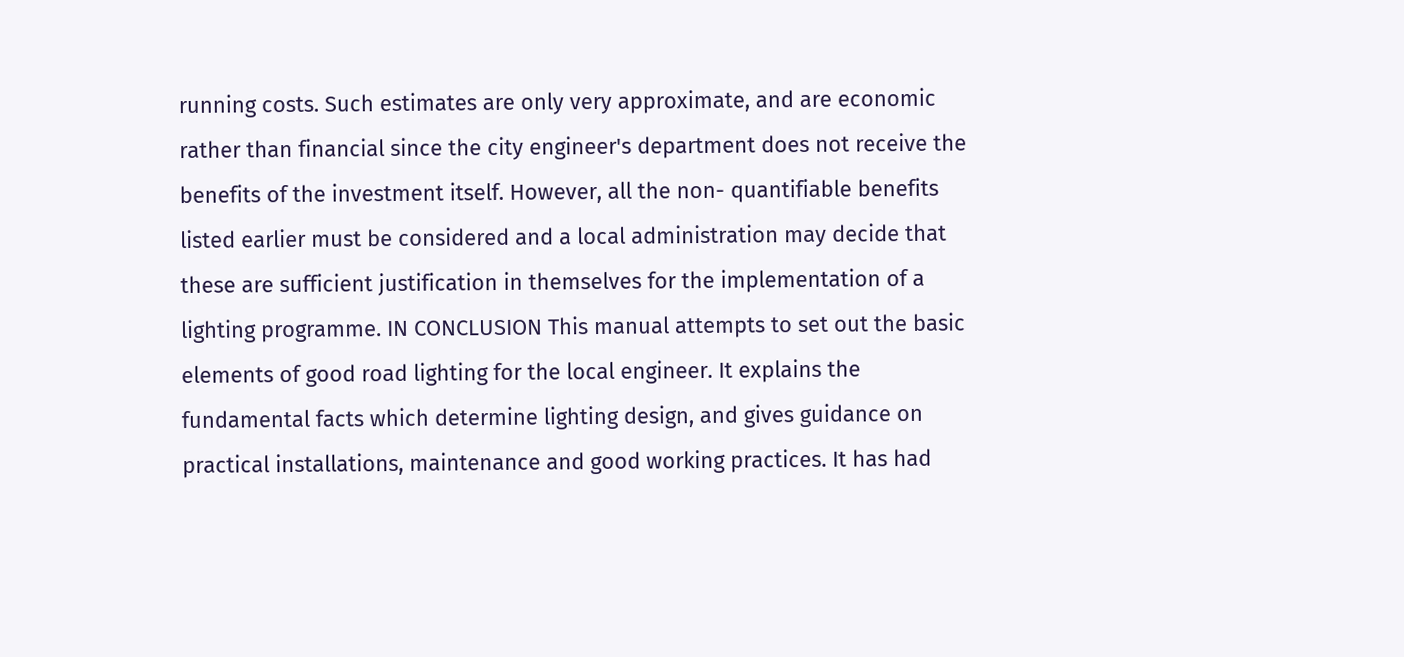running costs. Such estimates are only very approximate, and are economic rather than financial since the city engineer's department does not receive the benefits of the investment itself. However, all the non- quantifiable benefits listed earlier must be considered and a local administration may decide that these are sufficient justification in themselves for the implementation of a lighting programme. IN CONCLUSION This manual attempts to set out the basic elements of good road lighting for the local engineer. It explains the fundamental facts which determine lighting design, and gives guidance on practical installations, maintenance and good working practices. It has had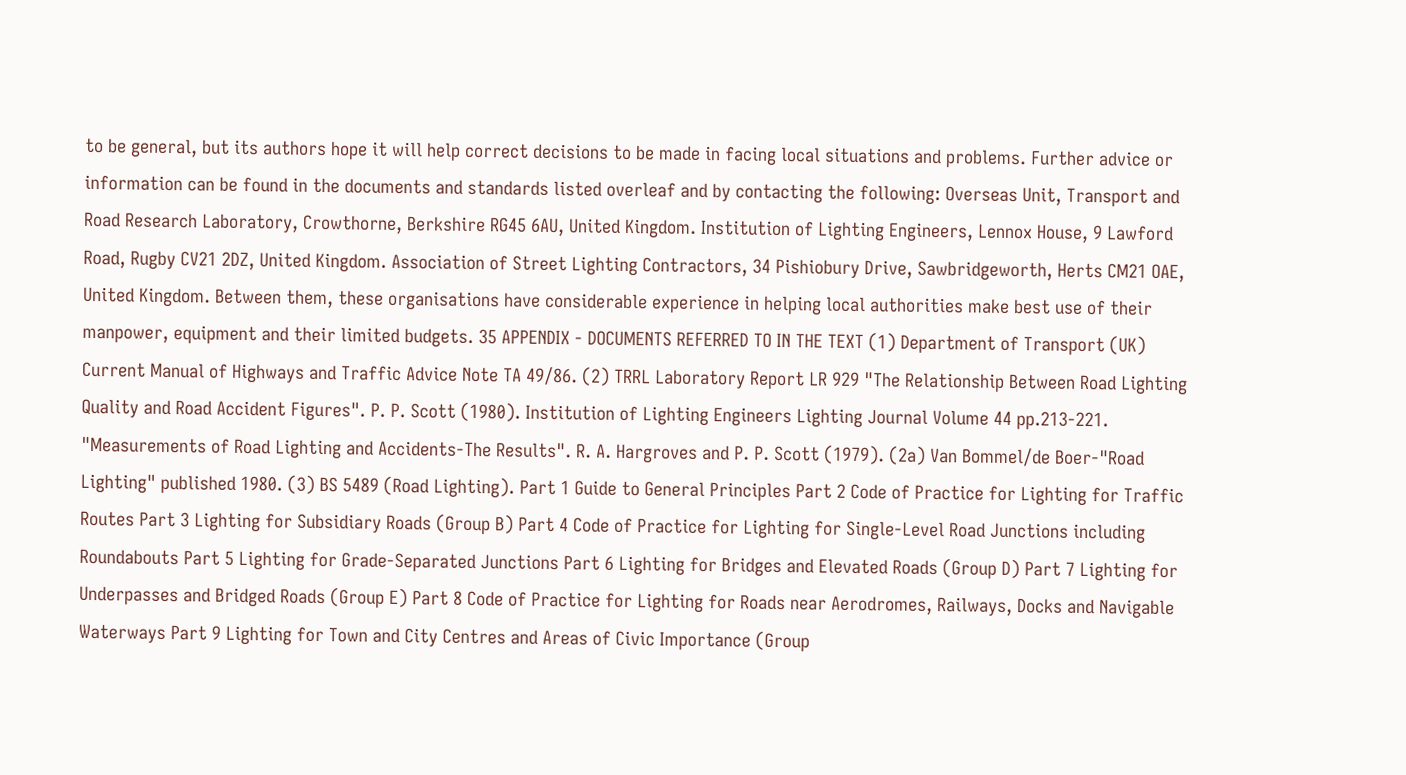to be general, but its authors hope it will help correct decisions to be made in facing local situations and problems. Further advice or information can be found in the documents and standards listed overleaf and by contacting the following: Overseas Unit, Transport and Road Research Laboratory, Crowthorne, Berkshire RG45 6AU, United Kingdom. Institution of Lighting Engineers, Lennox House, 9 Lawford Road, Rugby CV21 2DZ, United Kingdom. Association of Street Lighting Contractors, 34 Pishiobury Drive, Sawbridgeworth, Herts CM21 OAE, United Kingdom. Between them, these organisations have considerable experience in helping local authorities make best use of their manpower, equipment and their limited budgets. 35 APPENDIX - DOCUMENTS REFERRED TO IN THE TEXT (1) Department of Transport (UK) Current Manual of Highways and Traffic Advice Note TA 49/86. (2) TRRL Laboratory Report LR 929 "The Relationship Between Road Lighting Quality and Road Accident Figures". P. P. Scott (1980). Institution of Lighting Engineers Lighting Journal Volume 44 pp.213-221. "Measurements of Road Lighting and Accidents-The Results". R. A. Hargroves and P. P. Scott (1979). (2a) Van Bommel/de Boer-"Road Lighting" published 1980. (3) BS 5489 (Road Lighting). Part 1 Guide to General Principles Part 2 Code of Practice for Lighting for Traffic Routes Part 3 Lighting for Subsidiary Roads (Group B) Part 4 Code of Practice for Lighting for Single-Level Road Junctions including Roundabouts Part 5 Lighting for Grade-Separated Junctions Part 6 Lighting for Bridges and Elevated Roads (Group D) Part 7 Lighting for Underpasses and Bridged Roads (Group E) Part 8 Code of Practice for Lighting for Roads near Aerodromes, Railways, Docks and Navigable Waterways Part 9 Lighting for Town and City Centres and Areas of Civic Importance (Group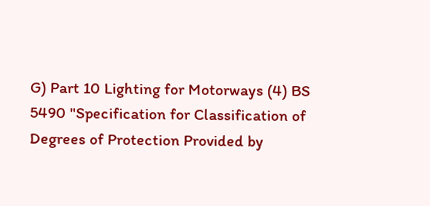G) Part 10 Lighting for Motorways (4) BS 5490 "Specification for Classification of Degrees of Protection Provided by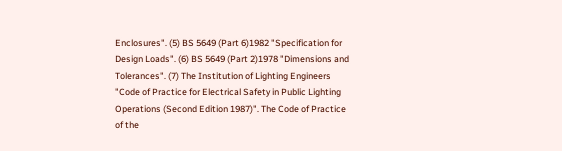Enclosures". (5) BS 5649 (Part 6)1982 "Specification for Design Loads". (6) BS 5649 (Part 2)1978 "Dimensions and Tolerances". (7) The Institution of Lighting Engineers "Code of Practice for Electrical Safety in Public Lighting Operations (Second Edition 1987)". The Code of Practice of the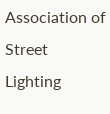Association of Street Lighting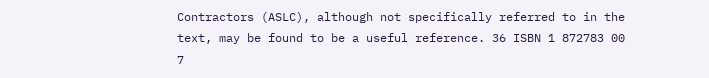Contractors (ASLC), although not specifically referred to in the text, may be found to be a useful reference. 36 ISBN 1 872783 00 7